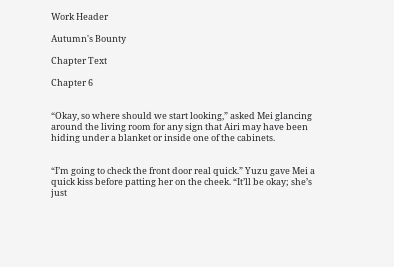Work Header

Autumn's Bounty

Chapter Text

Chapter 6


“Okay, so where should we start looking,” asked Mei glancing around the living room for any sign that Airi may have been hiding under a blanket or inside one of the cabinets.


“I’m going to check the front door real quick.” Yuzu gave Mei a quick kiss before patting her on the cheek. “It’ll be okay; she’s just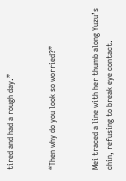tired and had a rough day.”


“Then why do you look so worried?”


Mei traced a line with her thumb along Yuzu’s chin, refusing to break eye contact.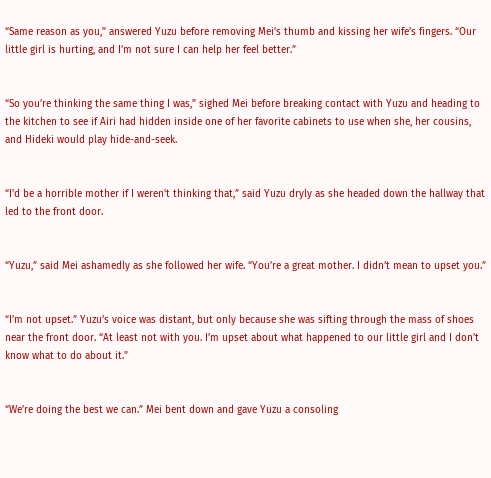“Same reason as you,” answered Yuzu before removing Mei’s thumb and kissing her wife’s fingers. “Our little girl is hurting, and I’m not sure I can help her feel better.”


“So you’re thinking the same thing I was,” sighed Mei before breaking contact with Yuzu and heading to the kitchen to see if Airi had hidden inside one of her favorite cabinets to use when she, her cousins, and Hideki would play hide-and-seek.


“I'd be a horrible mother if I weren't thinking that,” said Yuzu dryly as she headed down the hallway that led to the front door.


“Yuzu,” said Mei ashamedly as she followed her wife. “You’re a great mother. I didn’t mean to upset you.”


“I’m not upset.” Yuzu’s voice was distant, but only because she was sifting through the mass of shoes near the front door. “At least not with you. I’m upset about what happened to our little girl and I don't know what to do about it."


“We’re doing the best we can.” Mei bent down and gave Yuzu a consoling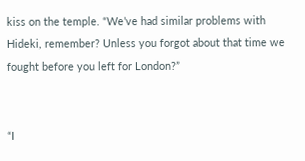kiss on the temple. “We’ve had similar problems with Hideki, remember? Unless you forgot about that time we fought before you left for London?”


“I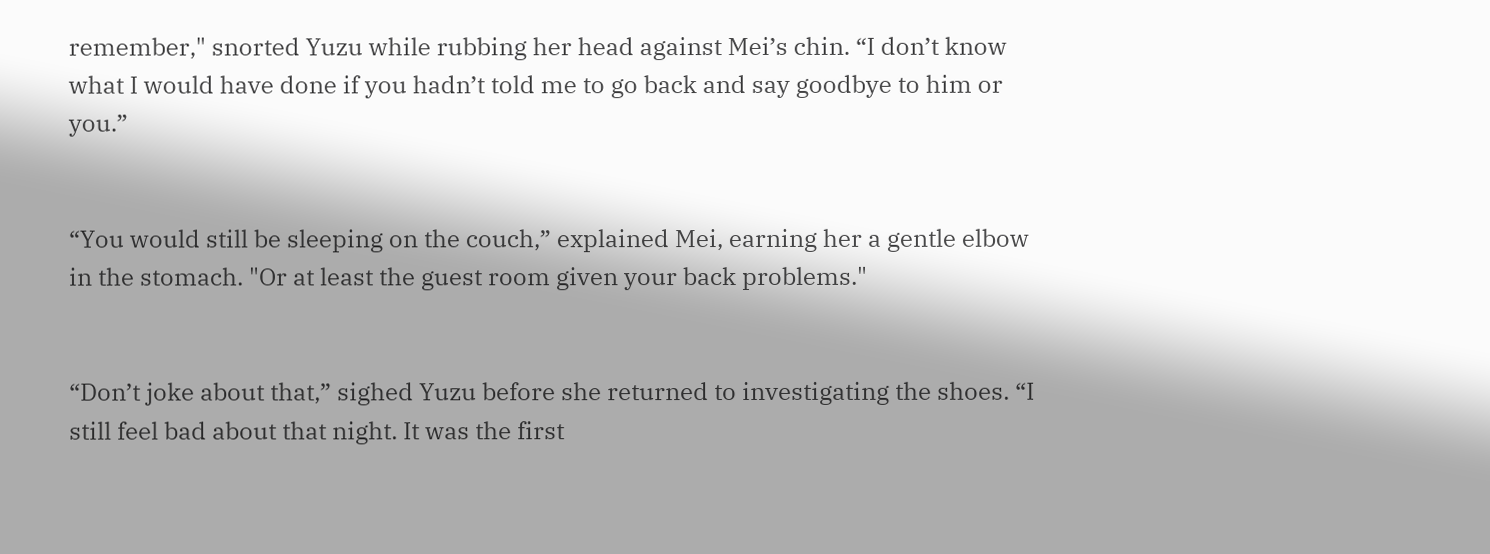remember," snorted Yuzu while rubbing her head against Mei’s chin. “I don’t know what I would have done if you hadn’t told me to go back and say goodbye to him or you.”


“You would still be sleeping on the couch,” explained Mei, earning her a gentle elbow in the stomach. "Or at least the guest room given your back problems."


“Don’t joke about that,” sighed Yuzu before she returned to investigating the shoes. “I still feel bad about that night. It was the first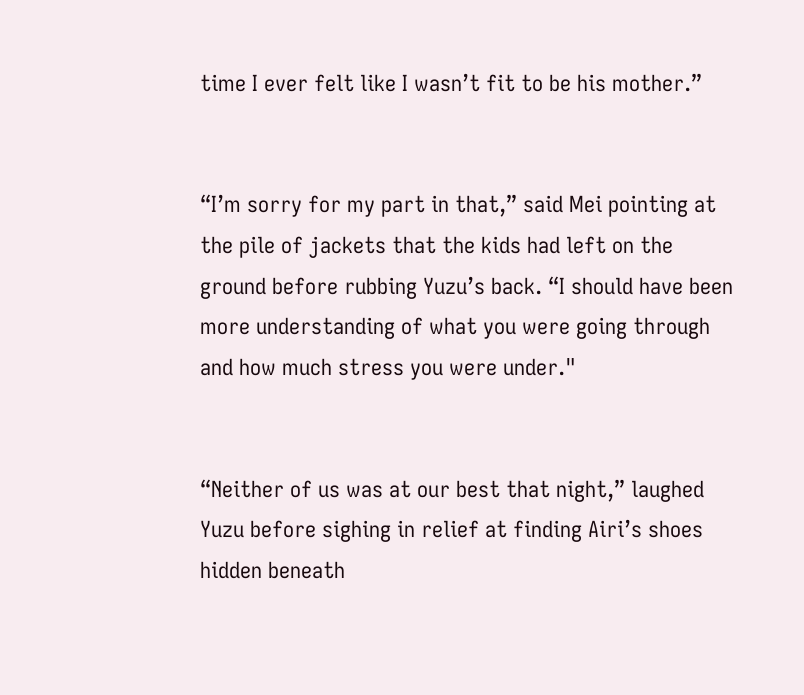time I ever felt like I wasn’t fit to be his mother.”


“I’m sorry for my part in that,” said Mei pointing at the pile of jackets that the kids had left on the ground before rubbing Yuzu’s back. “I should have been more understanding of what you were going through and how much stress you were under."


“Neither of us was at our best that night,” laughed Yuzu before sighing in relief at finding Airi’s shoes hidden beneath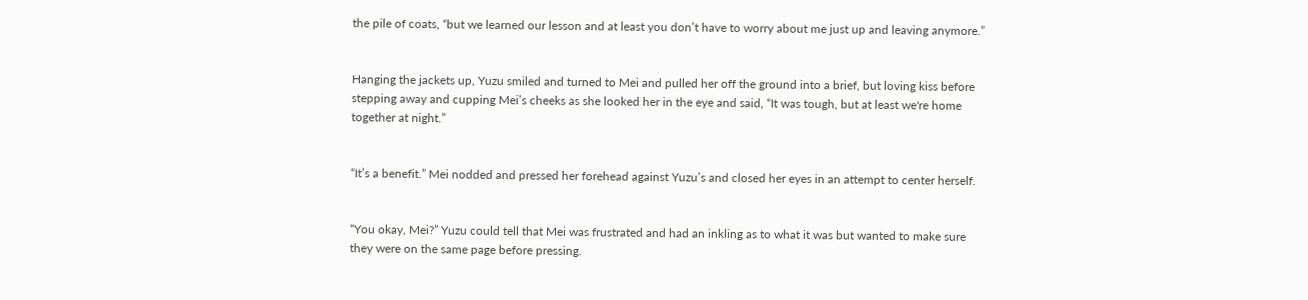the pile of coats, “but we learned our lesson and at least you don’t have to worry about me just up and leaving anymore.”


Hanging the jackets up, Yuzu smiled and turned to Mei and pulled her off the ground into a brief, but loving kiss before stepping away and cupping Mei’s cheeks as she looked her in the eye and said, “It was tough, but at least we're home together at night.”


“It’s a benefit.” Mei nodded and pressed her forehead against Yuzu’s and closed her eyes in an attempt to center herself.


“You okay, Mei?” Yuzu could tell that Mei was frustrated and had an inkling as to what it was but wanted to make sure they were on the same page before pressing.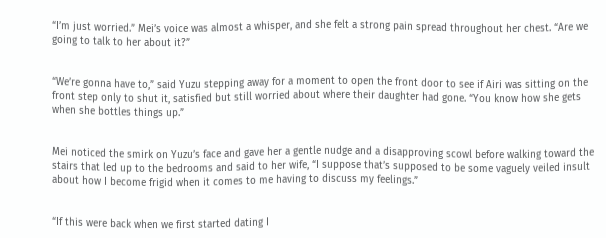“I’m just worried.” Mei’s voice was almost a whisper, and she felt a strong pain spread throughout her chest. “Are we going to talk to her about it?”


“We’re gonna have to,” said Yuzu stepping away for a moment to open the front door to see if Airi was sitting on the front step only to shut it, satisfied but still worried about where their daughter had gone. “You know how she gets when she bottles things up.”


Mei noticed the smirk on Yuzu’s face and gave her a gentle nudge and a disapproving scowl before walking toward the stairs that led up to the bedrooms and said to her wife, “I suppose that’s supposed to be some vaguely veiled insult about how I become frigid when it comes to me having to discuss my feelings.”


“If this were back when we first started dating I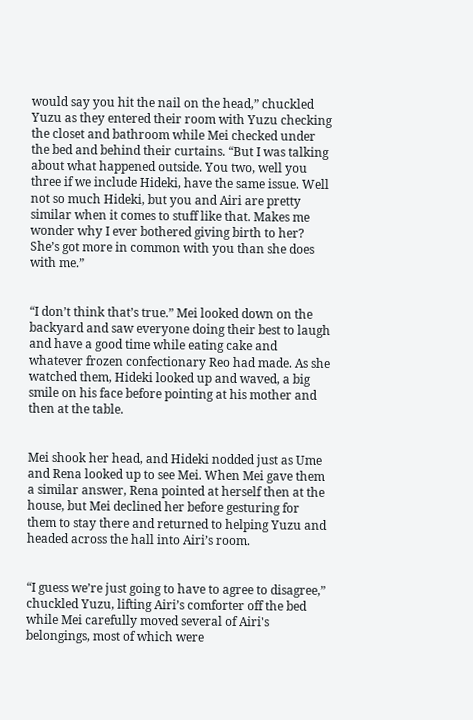would say you hit the nail on the head,” chuckled Yuzu as they entered their room with Yuzu checking the closet and bathroom while Mei checked under the bed and behind their curtains. “But I was talking about what happened outside. You two, well you three if we include Hideki, have the same issue. Well not so much Hideki, but you and Airi are pretty similar when it comes to stuff like that. Makes me wonder why I ever bothered giving birth to her? She’s got more in common with you than she does with me.”


“I don’t think that’s true.” Mei looked down on the backyard and saw everyone doing their best to laugh and have a good time while eating cake and whatever frozen confectionary Reo had made. As she watched them, Hideki looked up and waved, a big smile on his face before pointing at his mother and then at the table.


Mei shook her head, and Hideki nodded just as Ume and Rena looked up to see Mei. When Mei gave them a similar answer, Rena pointed at herself then at the house, but Mei declined her before gesturing for them to stay there and returned to helping Yuzu and headed across the hall into Airi’s room.


“I guess we’re just going to have to agree to disagree,” chuckled Yuzu, lifting Airi’s comforter off the bed while Mei carefully moved several of Airi's belongings, most of which were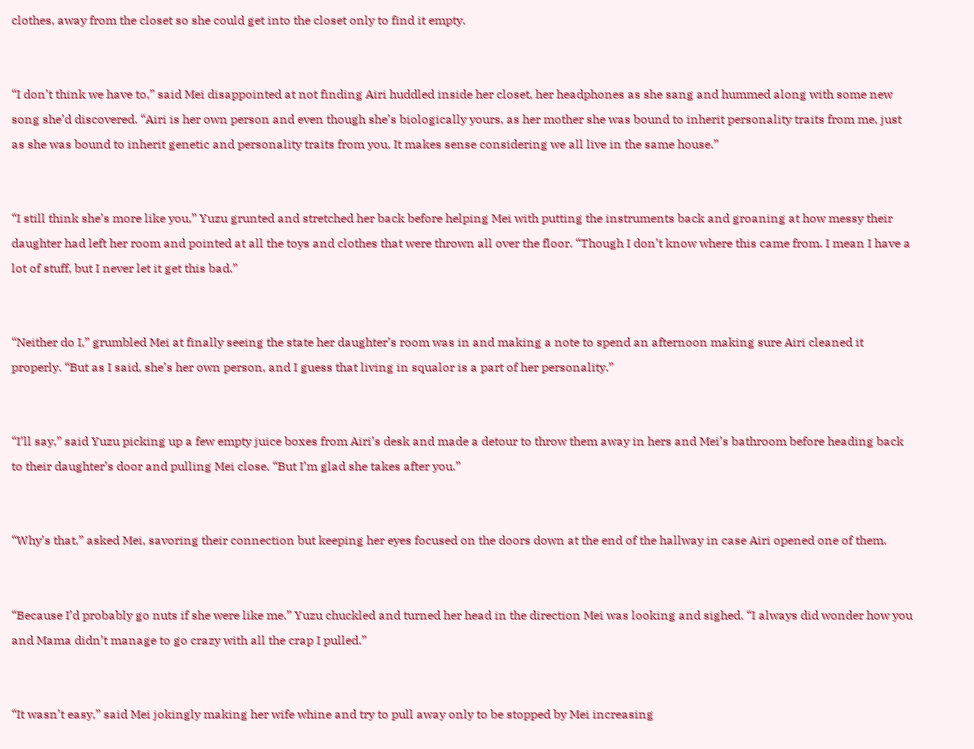clothes, away from the closet so she could get into the closet only to find it empty.


“I don’t think we have to,” said Mei disappointed at not finding Airi huddled inside her closet, her headphones as she sang and hummed along with some new song she’d discovered. “Airi is her own person and even though she’s biologically yours, as her mother she was bound to inherit personality traits from me, just as she was bound to inherit genetic and personality traits from you. It makes sense considering we all live in the same house.”


“I still think she’s more like you,” Yuzu grunted and stretched her back before helping Mei with putting the instruments back and groaning at how messy their daughter had left her room and pointed at all the toys and clothes that were thrown all over the floor. “Though I don’t know where this came from. I mean I have a lot of stuff, but I never let it get this bad.”


“Neither do I,” grumbled Mei at finally seeing the state her daughter’s room was in and making a note to spend an afternoon making sure Airi cleaned it properly. “But as I said, she’s her own person, and I guess that living in squalor is a part of her personality.”


“I’ll say,” said Yuzu picking up a few empty juice boxes from Airi’s desk and made a detour to throw them away in hers and Mei’s bathroom before heading back to their daughter’s door and pulling Mei close. “But I’m glad she takes after you.”


“Why’s that,” asked Mei, savoring their connection but keeping her eyes focused on the doors down at the end of the hallway in case Airi opened one of them.


“Because I’d probably go nuts if she were like me.” Yuzu chuckled and turned her head in the direction Mei was looking and sighed. “I always did wonder how you and Mama didn’t manage to go crazy with all the crap I pulled.”


“It wasn’t easy,” said Mei jokingly making her wife whine and try to pull away only to be stopped by Mei increasing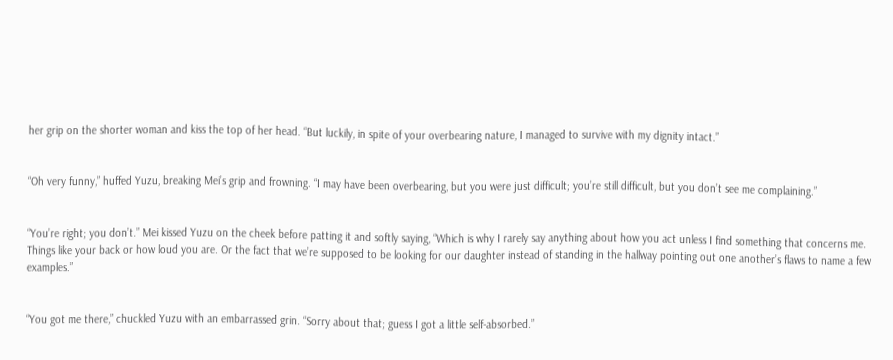her grip on the shorter woman and kiss the top of her head. “But luckily, in spite of your overbearing nature, I managed to survive with my dignity intact.”


“Oh very funny,” huffed Yuzu, breaking Mei’s grip and frowning. “I may have been overbearing, but you were just difficult; you’re still difficult, but you don’t see me complaining.”


“You’re right; you don’t.” Mei kissed Yuzu on the cheek before patting it and softly saying, “Which is why I rarely say anything about how you act unless I find something that concerns me. Things like your back or how loud you are. Or the fact that we’re supposed to be looking for our daughter instead of standing in the hallway pointing out one another’s flaws to name a few examples.”


“You got me there,” chuckled Yuzu with an embarrassed grin. “Sorry about that; guess I got a little self-absorbed.”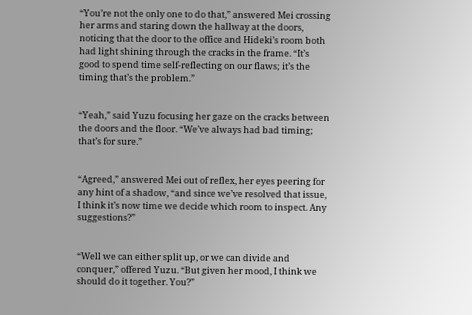“You’re not the only one to do that,” answered Mei crossing her arms and staring down the hallway at the doors, noticing that the door to the office and Hideki’s room both had light shining through the cracks in the frame. “It’s good to spend time self-reflecting on our flaws; it’s the timing that’s the problem.”


“Yeah,” said Yuzu focusing her gaze on the cracks between the doors and the floor. “We’ve always had bad timing; that’s for sure.”


“Agreed,” answered Mei out of reflex, her eyes peering for any hint of a shadow, “and since we’ve resolved that issue, I think it’s now time we decide which room to inspect. Any suggestions?”


“Well we can either split up, or we can divide and conquer,” offered Yuzu. “But given her mood, I think we should do it together. You?”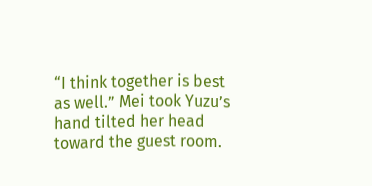“I think together is best as well.” Mei took Yuzu’s hand tilted her head toward the guest room.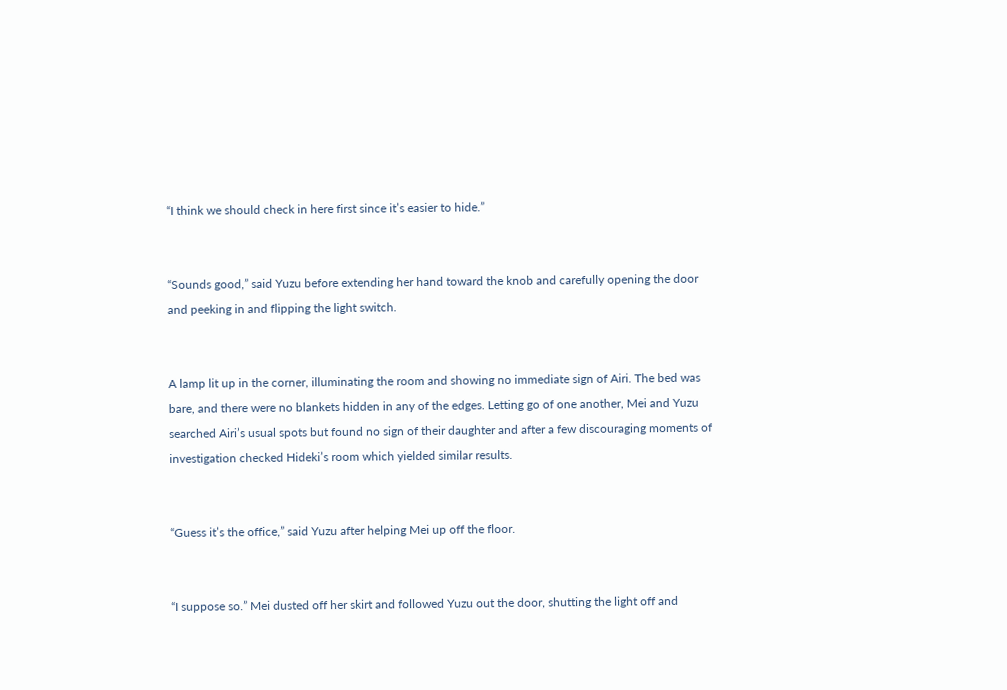“I think we should check in here first since it’s easier to hide.”


“Sounds good,” said Yuzu before extending her hand toward the knob and carefully opening the door and peeking in and flipping the light switch.


A lamp lit up in the corner, illuminating the room and showing no immediate sign of Airi. The bed was bare, and there were no blankets hidden in any of the edges. Letting go of one another, Mei and Yuzu searched Airi’s usual spots but found no sign of their daughter and after a few discouraging moments of investigation checked Hideki’s room which yielded similar results.


“Guess it’s the office,” said Yuzu after helping Mei up off the floor.


“I suppose so.” Mei dusted off her skirt and followed Yuzu out the door, shutting the light off and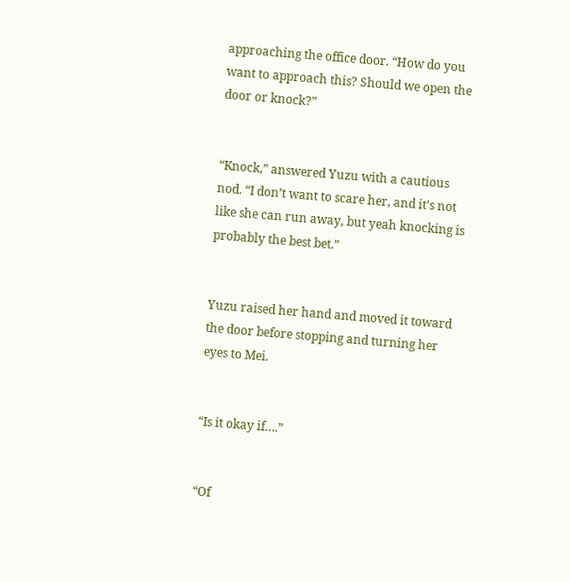approaching the office door. “How do you want to approach this? Should we open the door or knock?”


“Knock,” answered Yuzu with a cautious nod. “I don’t want to scare her, and it’s not like she can run away, but yeah knocking is probably the best bet.”


Yuzu raised her hand and moved it toward the door before stopping and turning her eyes to Mei.


“Is it okay if….”


“Of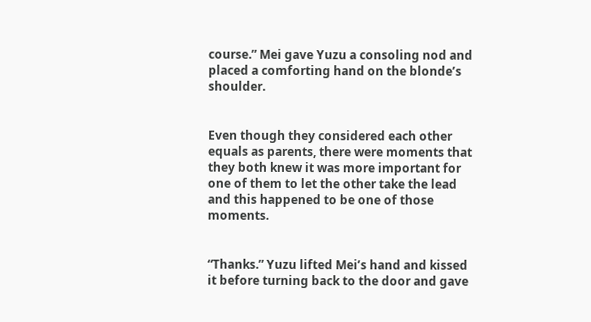course.” Mei gave Yuzu a consoling nod and placed a comforting hand on the blonde’s shoulder.


Even though they considered each other equals as parents, there were moments that they both knew it was more important for one of them to let the other take the lead and this happened to be one of those moments.


“Thanks.” Yuzu lifted Mei’s hand and kissed it before turning back to the door and gave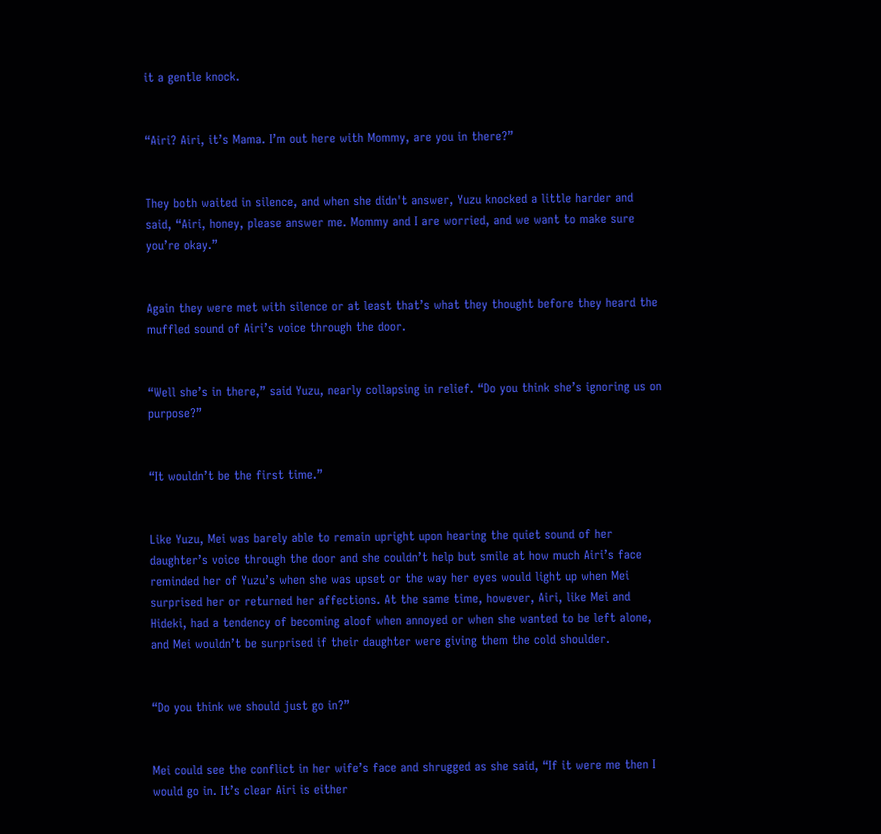it a gentle knock.


“Airi? Airi, it’s Mama. I’m out here with Mommy, are you in there?”


They both waited in silence, and when she didn't answer, Yuzu knocked a little harder and said, “Airi, honey, please answer me. Mommy and I are worried, and we want to make sure you’re okay.”


Again they were met with silence or at least that’s what they thought before they heard the muffled sound of Airi’s voice through the door.


“Well she’s in there,” said Yuzu, nearly collapsing in relief. “Do you think she’s ignoring us on purpose?”


“It wouldn’t be the first time.”


Like Yuzu, Mei was barely able to remain upright upon hearing the quiet sound of her daughter’s voice through the door and she couldn’t help but smile at how much Airi’s face reminded her of Yuzu’s when she was upset or the way her eyes would light up when Mei surprised her or returned her affections. At the same time, however, Airi, like Mei and Hideki, had a tendency of becoming aloof when annoyed or when she wanted to be left alone, and Mei wouldn’t be surprised if their daughter were giving them the cold shoulder.


“Do you think we should just go in?”


Mei could see the conflict in her wife’s face and shrugged as she said, “If it were me then I would go in. It’s clear Airi is either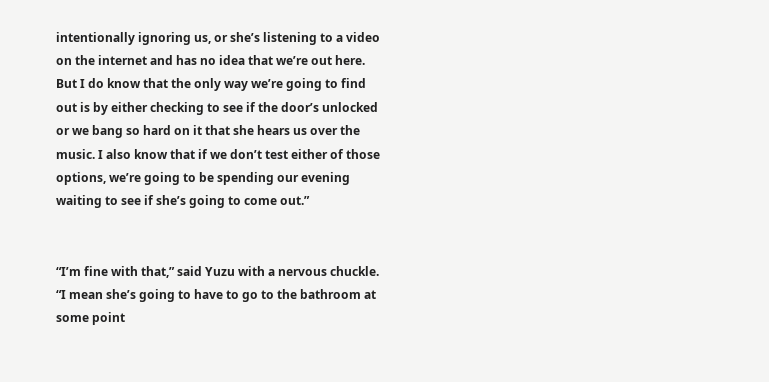intentionally ignoring us, or she’s listening to a video on the internet and has no idea that we’re out here. But I do know that the only way we’re going to find out is by either checking to see if the door’s unlocked or we bang so hard on it that she hears us over the music. I also know that if we don’t test either of those options, we’re going to be spending our evening waiting to see if she’s going to come out.”


“I’m fine with that,” said Yuzu with a nervous chuckle. “I mean she’s going to have to go to the bathroom at some point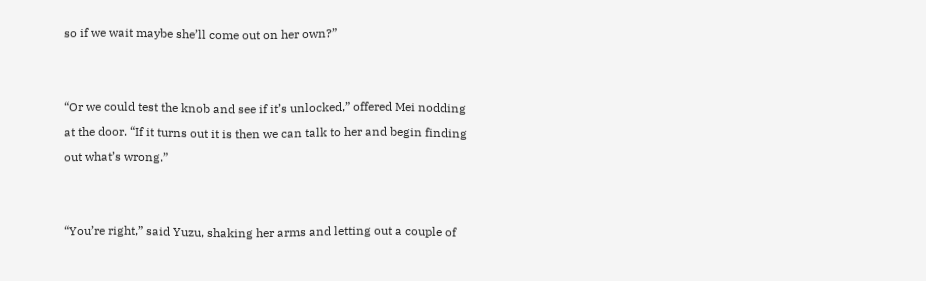so if we wait maybe she’ll come out on her own?”


“Or we could test the knob and see if it’s unlocked,” offered Mei nodding at the door. “If it turns out it is then we can talk to her and begin finding out what’s wrong.”


“You’re right,” said Yuzu, shaking her arms and letting out a couple of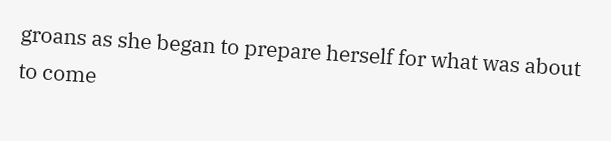groans as she began to prepare herself for what was about to come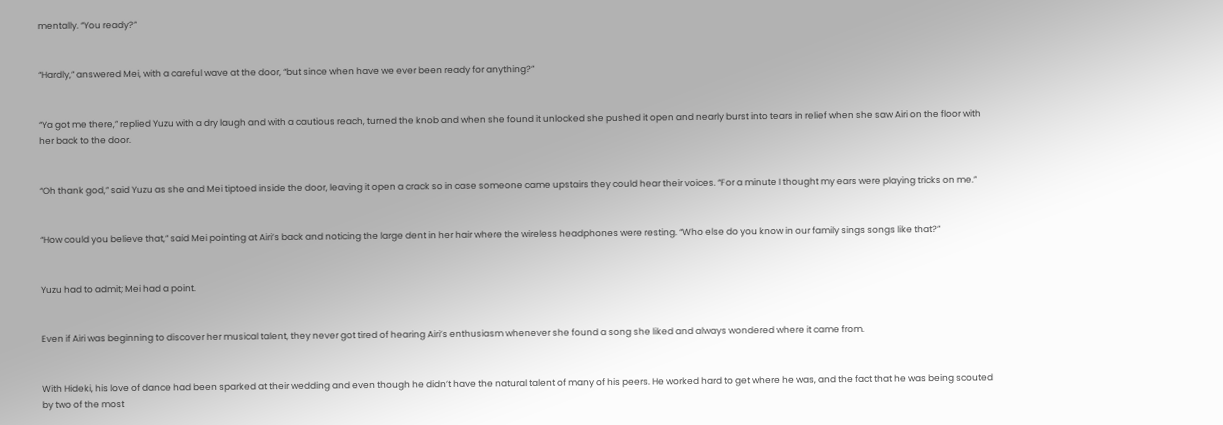mentally. “You ready?”


“Hardly,” answered Mei, with a careful wave at the door, “but since when have we ever been ready for anything?”


“Ya got me there,” replied Yuzu with a dry laugh and with a cautious reach, turned the knob and when she found it unlocked she pushed it open and nearly burst into tears in relief when she saw Airi on the floor with her back to the door.


“Oh thank god,” said Yuzu as she and Mei tiptoed inside the door, leaving it open a crack so in case someone came upstairs they could hear their voices. “For a minute I thought my ears were playing tricks on me.”


“How could you believe that,” said Mei pointing at Airi’s back and noticing the large dent in her hair where the wireless headphones were resting. “Who else do you know in our family sings songs like that?”


Yuzu had to admit; Mei had a point.


Even if Airi was beginning to discover her musical talent, they never got tired of hearing Airi’s enthusiasm whenever she found a song she liked and always wondered where it came from.


With Hideki, his love of dance had been sparked at their wedding and even though he didn’t have the natural talent of many of his peers. He worked hard to get where he was, and the fact that he was being scouted by two of the most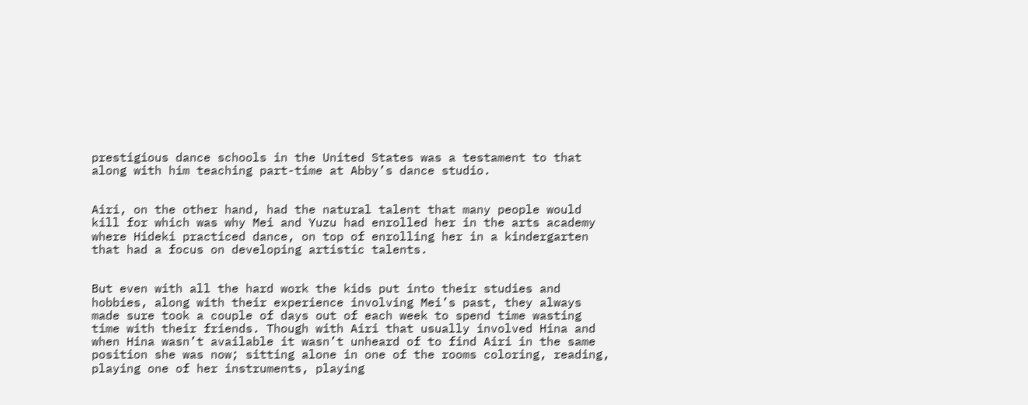prestigious dance schools in the United States was a testament to that along with him teaching part-time at Abby’s dance studio.


Airi, on the other hand, had the natural talent that many people would kill for which was why Mei and Yuzu had enrolled her in the arts academy where Hideki practiced dance, on top of enrolling her in a kindergarten that had a focus on developing artistic talents.


But even with all the hard work the kids put into their studies and hobbies, along with their experience involving Mei’s past, they always made sure took a couple of days out of each week to spend time wasting time with their friends. Though with Airi that usually involved Hina and when Hina wasn’t available it wasn’t unheard of to find Airi in the same position she was now; sitting alone in one of the rooms coloring, reading, playing one of her instruments, playing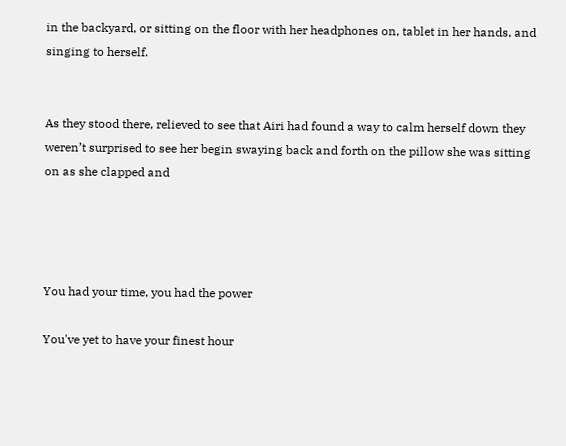in the backyard, or sitting on the floor with her headphones on, tablet in her hands, and singing to herself.


As they stood there, relieved to see that Airi had found a way to calm herself down they weren’t surprised to see her begin swaying back and forth on the pillow she was sitting on as she clapped and




You had your time, you had the power

You've yet to have your finest hour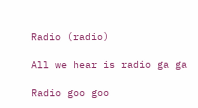Radio (radio)

All we hear is radio ga ga

Radio goo goo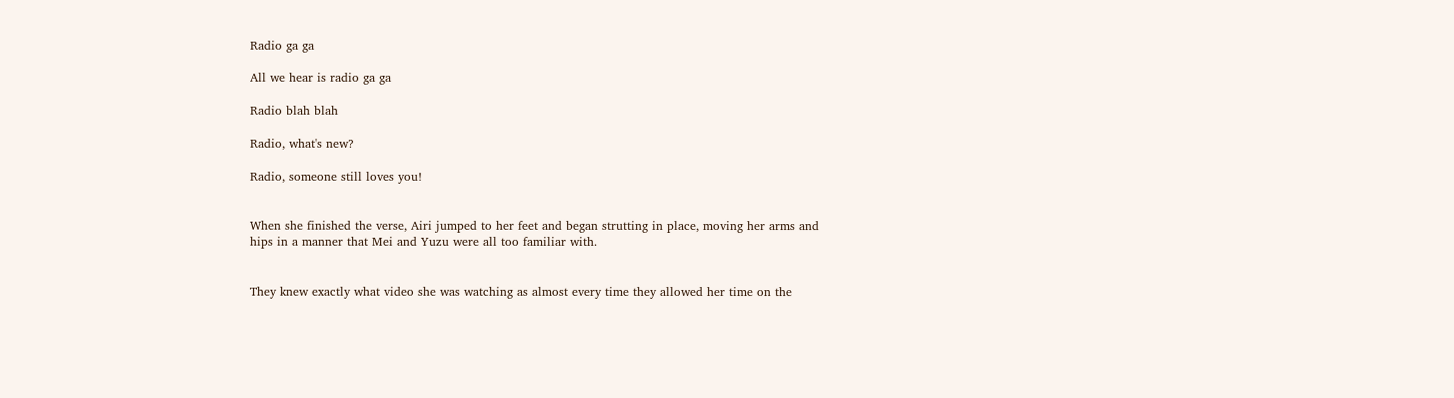Radio ga ga

All we hear is radio ga ga

Radio blah blah

Radio, what's new?

Radio, someone still loves you!


When she finished the verse, Airi jumped to her feet and began strutting in place, moving her arms and hips in a manner that Mei and Yuzu were all too familiar with.


They knew exactly what video she was watching as almost every time they allowed her time on the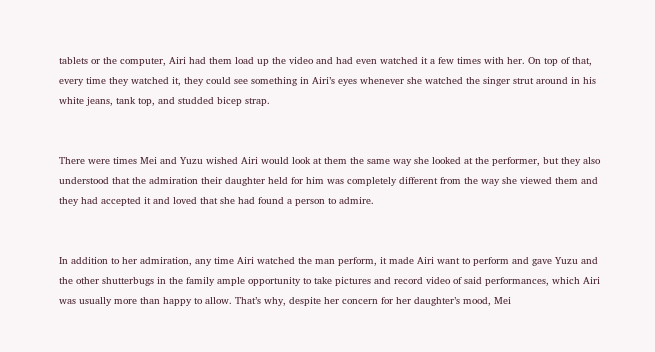tablets or the computer, Airi had them load up the video and had even watched it a few times with her. On top of that, every time they watched it, they could see something in Airi’s eyes whenever she watched the singer strut around in his white jeans, tank top, and studded bicep strap.


There were times Mei and Yuzu wished Airi would look at them the same way she looked at the performer, but they also understood that the admiration their daughter held for him was completely different from the way she viewed them and they had accepted it and loved that she had found a person to admire.


In addition to her admiration, any time Airi watched the man perform, it made Airi want to perform and gave Yuzu and the other shutterbugs in the family ample opportunity to take pictures and record video of said performances, which Airi was usually more than happy to allow. That’s why, despite her concern for her daughter’s mood, Mei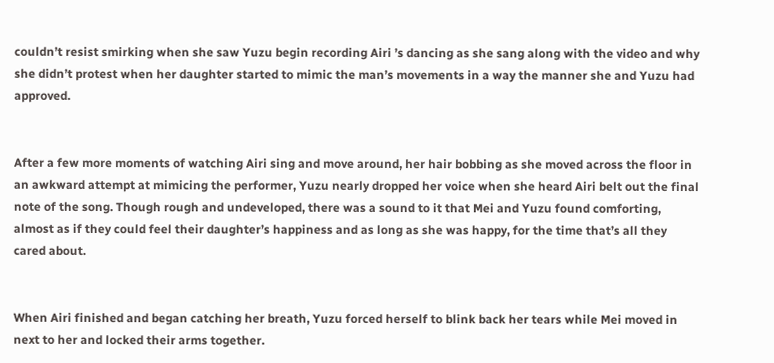couldn’t resist smirking when she saw Yuzu begin recording Airi ’s dancing as she sang along with the video and why she didn’t protest when her daughter started to mimic the man’s movements in a way the manner she and Yuzu had approved.


After a few more moments of watching Airi sing and move around, her hair bobbing as she moved across the floor in an awkward attempt at mimicing the performer, Yuzu nearly dropped her voice when she heard Airi belt out the final note of the song. Though rough and undeveloped, there was a sound to it that Mei and Yuzu found comforting, almost as if they could feel their daughter’s happiness and as long as she was happy, for the time that’s all they cared about.


When Airi finished and began catching her breath, Yuzu forced herself to blink back her tears while Mei moved in next to her and locked their arms together.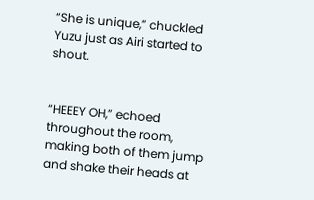“She is unique,” chuckled Yuzu just as Airi started to shout.


“HEEEY OH,” echoed throughout the room, making both of them jump and shake their heads at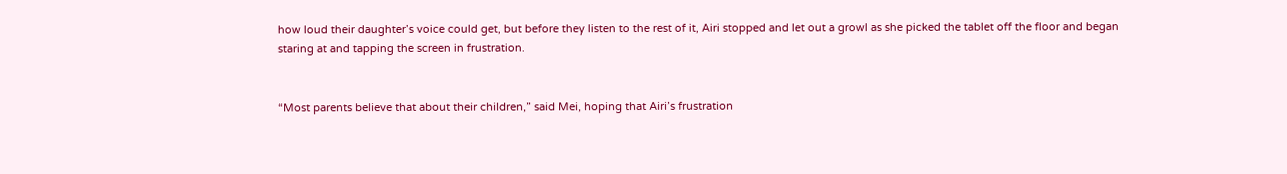how loud their daughter’s voice could get, but before they listen to the rest of it, Airi stopped and let out a growl as she picked the tablet off the floor and began staring at and tapping the screen in frustration.


“Most parents believe that about their children,” said Mei, hoping that Airi’s frustration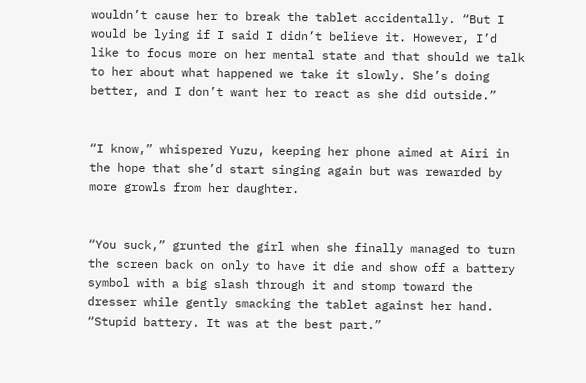wouldn’t cause her to break the tablet accidentally. “But I would be lying if I said I didn’t believe it. However, I’d like to focus more on her mental state and that should we talk to her about what happened we take it slowly. She’s doing better, and I don’t want her to react as she did outside.”


“I know,” whispered Yuzu, keeping her phone aimed at Airi in the hope that she’d start singing again but was rewarded by more growls from her daughter.


“You suck,” grunted the girl when she finally managed to turn the screen back on only to have it die and show off a battery symbol with a big slash through it and stomp toward the dresser while gently smacking the tablet against her hand. “Stupid battery. It was at the best part.”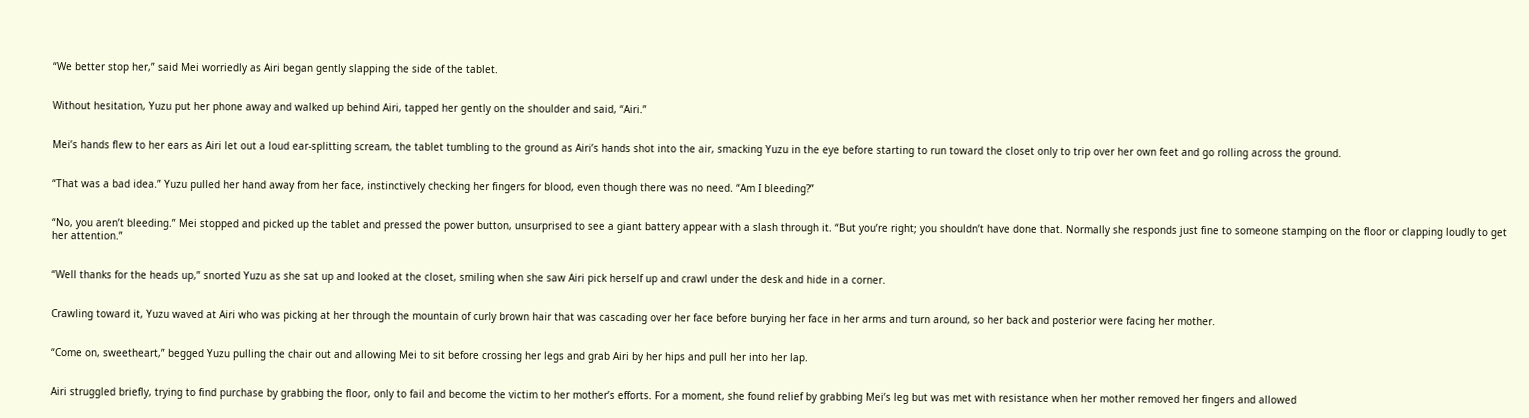“We better stop her,” said Mei worriedly as Airi began gently slapping the side of the tablet.


Without hesitation, Yuzu put her phone away and walked up behind Airi, tapped her gently on the shoulder and said, “Airi.”


Mei’s hands flew to her ears as Airi let out a loud ear-splitting scream, the tablet tumbling to the ground as Airi’s hands shot into the air, smacking Yuzu in the eye before starting to run toward the closet only to trip over her own feet and go rolling across the ground.


“That was a bad idea.” Yuzu pulled her hand away from her face, instinctively checking her fingers for blood, even though there was no need. “Am I bleeding?”


“No, you aren’t bleeding.” Mei stopped and picked up the tablet and pressed the power button, unsurprised to see a giant battery appear with a slash through it. “But you’re right; you shouldn’t have done that. Normally she responds just fine to someone stamping on the floor or clapping loudly to get her attention.”


“Well thanks for the heads up,” snorted Yuzu as she sat up and looked at the closet, smiling when she saw Airi pick herself up and crawl under the desk and hide in a corner.


Crawling toward it, Yuzu waved at Airi who was picking at her through the mountain of curly brown hair that was cascading over her face before burying her face in her arms and turn around, so her back and posterior were facing her mother.


“Come on, sweetheart,” begged Yuzu pulling the chair out and allowing Mei to sit before crossing her legs and grab Airi by her hips and pull her into her lap.


Airi struggled briefly, trying to find purchase by grabbing the floor, only to fail and become the victim to her mother’s efforts. For a moment, she found relief by grabbing Mei’s leg but was met with resistance when her mother removed her fingers and allowed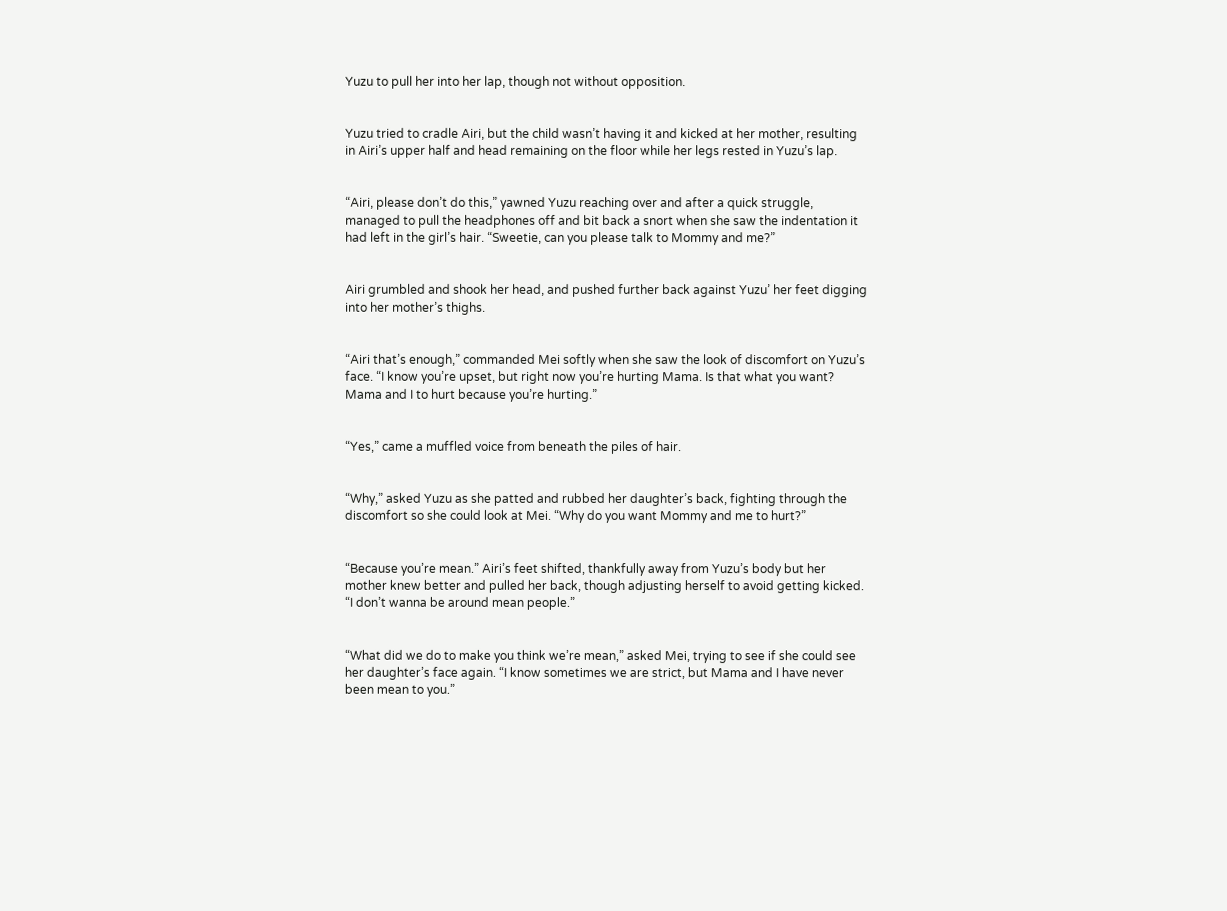Yuzu to pull her into her lap, though not without opposition.


Yuzu tried to cradle Airi, but the child wasn’t having it and kicked at her mother, resulting in Airi’s upper half and head remaining on the floor while her legs rested in Yuzu’s lap.


“Airi, please don’t do this,” yawned Yuzu reaching over and after a quick struggle, managed to pull the headphones off and bit back a snort when she saw the indentation it had left in the girl’s hair. “Sweetie, can you please talk to Mommy and me?”


Airi grumbled and shook her head, and pushed further back against Yuzu’ her feet digging into her mother’s thighs.


“Airi that’s enough,” commanded Mei softly when she saw the look of discomfort on Yuzu’s face. “I know you’re upset, but right now you’re hurting Mama. Is that what you want? Mama and I to hurt because you’re hurting.”


“Yes,” came a muffled voice from beneath the piles of hair.


“Why,” asked Yuzu as she patted and rubbed her daughter’s back, fighting through the discomfort so she could look at Mei. “Why do you want Mommy and me to hurt?”


“Because you’re mean.” Airi’s feet shifted, thankfully away from Yuzu’s body but her mother knew better and pulled her back, though adjusting herself to avoid getting kicked. “I don’t wanna be around mean people.”


“What did we do to make you think we’re mean,” asked Mei, trying to see if she could see her daughter’s face again. “I know sometimes we are strict, but Mama and I have never been mean to you.”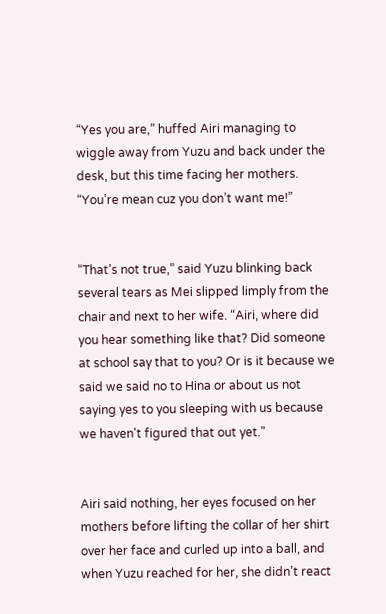“Yes you are,” huffed Airi managing to wiggle away from Yuzu and back under the desk, but this time facing her mothers. “You’re mean cuz you don’t want me!”


“That’s not true,” said Yuzu blinking back several tears as Mei slipped limply from the chair and next to her wife. “Airi, where did you hear something like that? Did someone at school say that to you? Or is it because we said we said no to Hina or about us not saying yes to you sleeping with us because we haven't figured that out yet."


Airi said nothing, her eyes focused on her mothers before lifting the collar of her shirt over her face and curled up into a ball, and when Yuzu reached for her, she didn’t react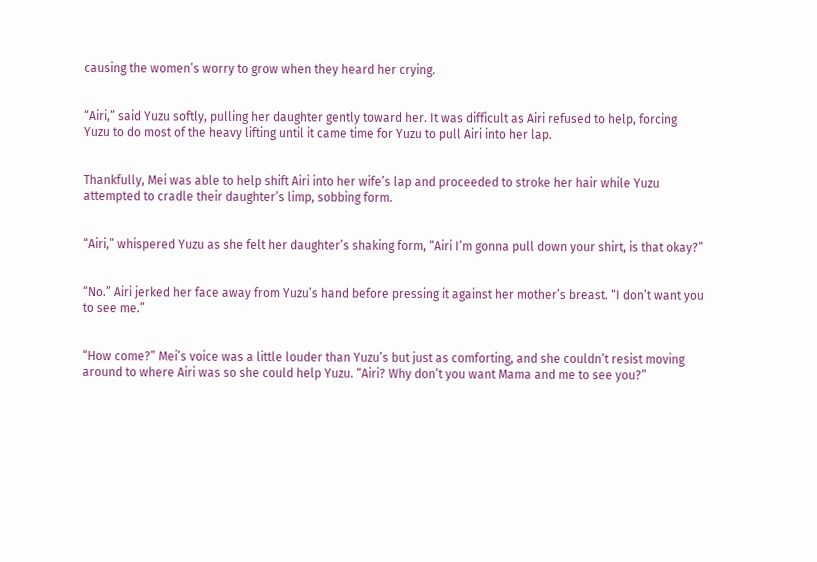causing the women’s worry to grow when they heard her crying.


“Airi,” said Yuzu softly, pulling her daughter gently toward her. It was difficult as Airi refused to help, forcing Yuzu to do most of the heavy lifting until it came time for Yuzu to pull Airi into her lap.


Thankfully, Mei was able to help shift Airi into her wife’s lap and proceeded to stroke her hair while Yuzu attempted to cradle their daughter’s limp, sobbing form.


“Airi,” whispered Yuzu as she felt her daughter’s shaking form, “Airi I’m gonna pull down your shirt, is that okay?”


“No.” Airi jerked her face away from Yuzu’s hand before pressing it against her mother’s breast. “I don’t want you to see me.”


“How come?” Mei’s voice was a little louder than Yuzu’s but just as comforting, and she couldn’t resist moving around to where Airi was so she could help Yuzu. “Airi? Why don’t you want Mama and me to see you?”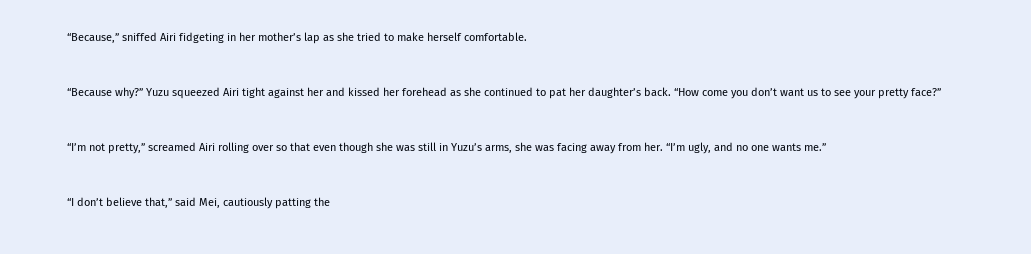“Because,” sniffed Airi fidgeting in her mother’s lap as she tried to make herself comfortable.


“Because why?” Yuzu squeezed Airi tight against her and kissed her forehead as she continued to pat her daughter’s back. “How come you don’t want us to see your pretty face?”


“I’m not pretty,” screamed Airi rolling over so that even though she was still in Yuzu’s arms, she was facing away from her. “I’m ugly, and no one wants me.”


“I don’t believe that,” said Mei, cautiously patting the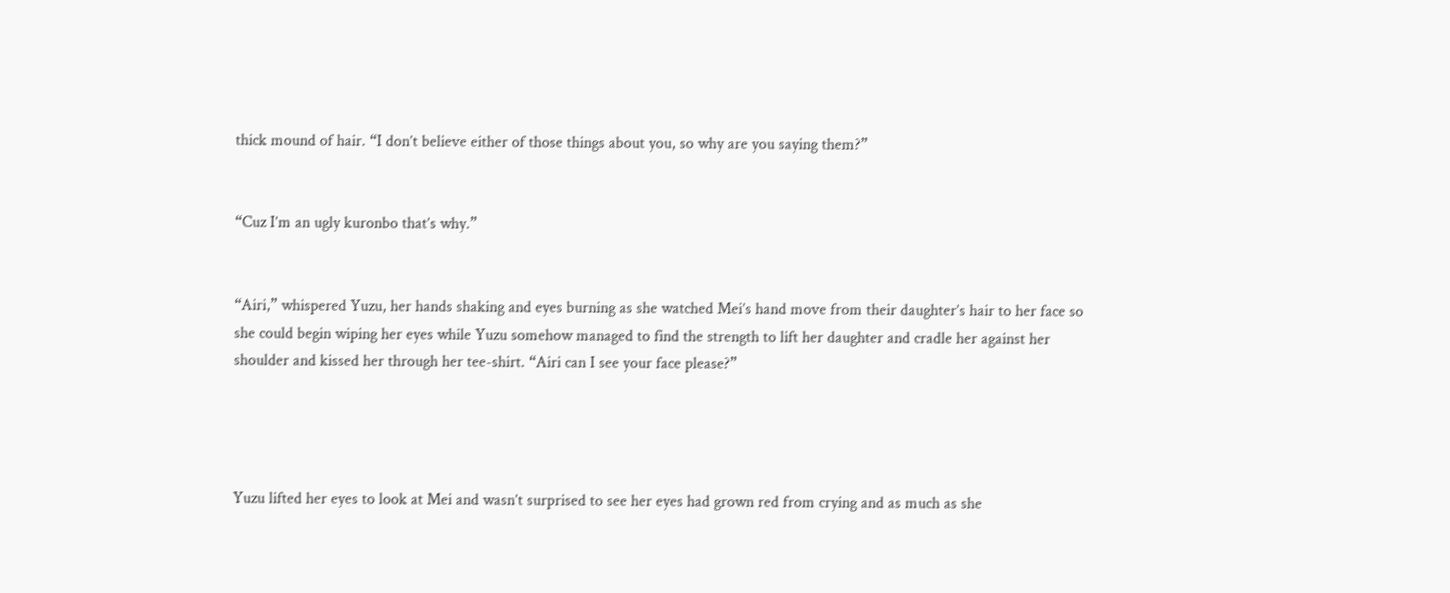thick mound of hair. “I don’t believe either of those things about you, so why are you saying them?”


“Cuz I’m an ugly kuronbo that’s why.”


“Airi,” whispered Yuzu, her hands shaking and eyes burning as she watched Mei’s hand move from their daughter’s hair to her face so she could begin wiping her eyes while Yuzu somehow managed to find the strength to lift her daughter and cradle her against her shoulder and kissed her through her tee-shirt. “Airi can I see your face please?”




Yuzu lifted her eyes to look at Mei and wasn’t surprised to see her eyes had grown red from crying and as much as she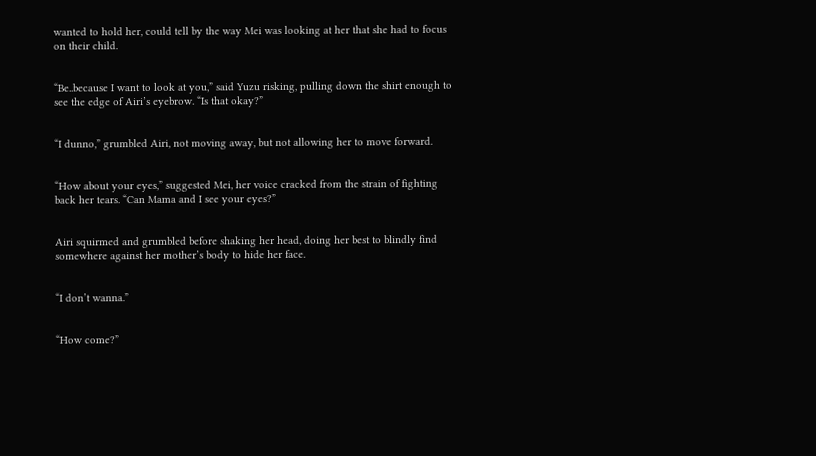wanted to hold her, could tell by the way Mei was looking at her that she had to focus on their child.


“Be..because I want to look at you,” said Yuzu risking, pulling down the shirt enough to see the edge of Airi’s eyebrow. “Is that okay?”


“I dunno,” grumbled Airi, not moving away, but not allowing her to move forward.


“How about your eyes,” suggested Mei, her voice cracked from the strain of fighting back her tears. “Can Mama and I see your eyes?”


Airi squirmed and grumbled before shaking her head, doing her best to blindly find somewhere against her mother’s body to hide her face.


“I don’t wanna.”


“How come?”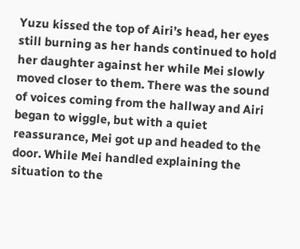Yuzu kissed the top of Airi’s head, her eyes still burning as her hands continued to hold her daughter against her while Mei slowly moved closer to them. There was the sound of voices coming from the hallway and Airi began to wiggle, but with a quiet reassurance, Mei got up and headed to the door. While Mei handled explaining the situation to the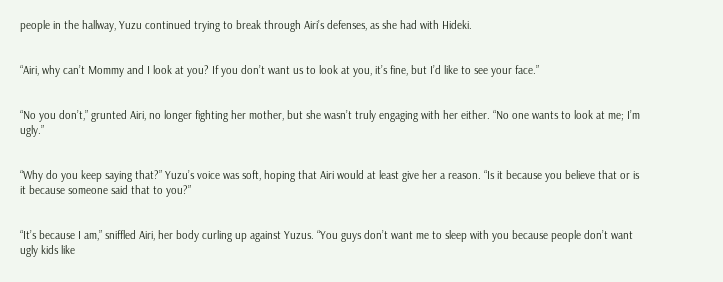people in the hallway, Yuzu continued trying to break through Airi’s defenses, as she had with Hideki.


“Airi, why can’t Mommy and I look at you? If you don’t want us to look at you, it’s fine, but I’d like to see your face.”


“No you don’t,” grunted Airi, no longer fighting her mother, but she wasn’t truly engaging with her either. “No one wants to look at me; I’m ugly.”


“Why do you keep saying that?” Yuzu’s voice was soft, hoping that Airi would at least give her a reason. “Is it because you believe that or is it because someone said that to you?”


“It’s because I am,” sniffled Airi, her body curling up against Yuzus. “You guys don’t want me to sleep with you because people don’t want ugly kids like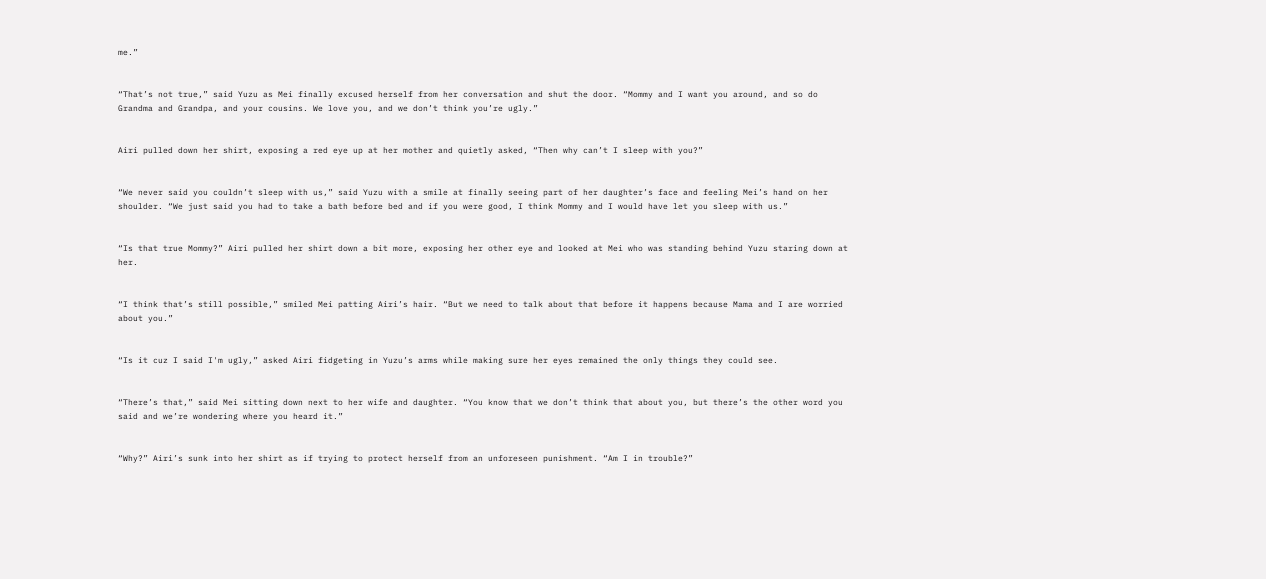me.”


“That’s not true,” said Yuzu as Mei finally excused herself from her conversation and shut the door. “Mommy and I want you around, and so do Grandma and Grandpa, and your cousins. We love you, and we don’t think you’re ugly.”


Airi pulled down her shirt, exposing a red eye up at her mother and quietly asked, “Then why can’t I sleep with you?”


“We never said you couldn’t sleep with us,” said Yuzu with a smile at finally seeing part of her daughter’s face and feeling Mei’s hand on her shoulder. “We just said you had to take a bath before bed and if you were good, I think Mommy and I would have let you sleep with us.”


“Is that true Mommy?” Airi pulled her shirt down a bit more, exposing her other eye and looked at Mei who was standing behind Yuzu staring down at her.


“I think that’s still possible,” smiled Mei patting Airi’s hair. “But we need to talk about that before it happens because Mama and I are worried about you.”


“Is it cuz I said I'm ugly,” asked Airi fidgeting in Yuzu’s arms while making sure her eyes remained the only things they could see.


“There’s that,” said Mei sitting down next to her wife and daughter. “You know that we don’t think that about you, but there’s the other word you said and we’re wondering where you heard it.”


“Why?” Airi’s sunk into her shirt as if trying to protect herself from an unforeseen punishment. “Am I in trouble?”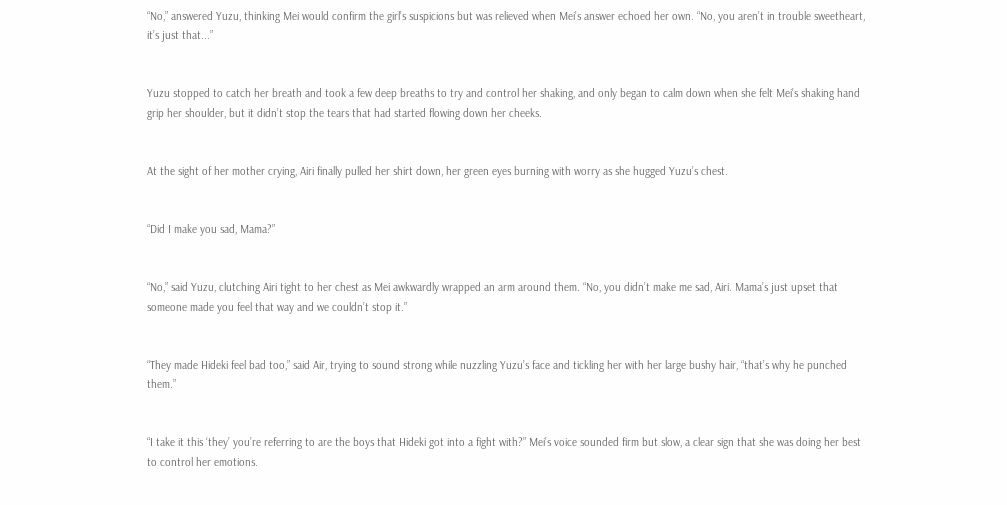“No,” answered Yuzu, thinking Mei would confirm the girl’s suspicions but was relieved when Mei’s answer echoed her own. “No, you aren’t in trouble sweetheart, it’s just that...”


Yuzu stopped to catch her breath and took a few deep breaths to try and control her shaking, and only began to calm down when she felt Mei’s shaking hand grip her shoulder, but it didn’t stop the tears that had started flowing down her cheeks.


At the sight of her mother crying, Airi finally pulled her shirt down, her green eyes burning with worry as she hugged Yuzu’s chest.


“Did I make you sad, Mama?”


“No,” said Yuzu, clutching Airi tight to her chest as Mei awkwardly wrapped an arm around them. “No, you didn’t make me sad, Airi. Mama’s just upset that someone made you feel that way and we couldn’t stop it.”


“They made Hideki feel bad too,” said Air, trying to sound strong while nuzzling Yuzu’s face and tickling her with her large bushy hair, “that’s why he punched them.”


“I take it this ‘they’ you’re referring to are the boys that Hideki got into a fight with?” Mei’s voice sounded firm but slow, a clear sign that she was doing her best to control her emotions.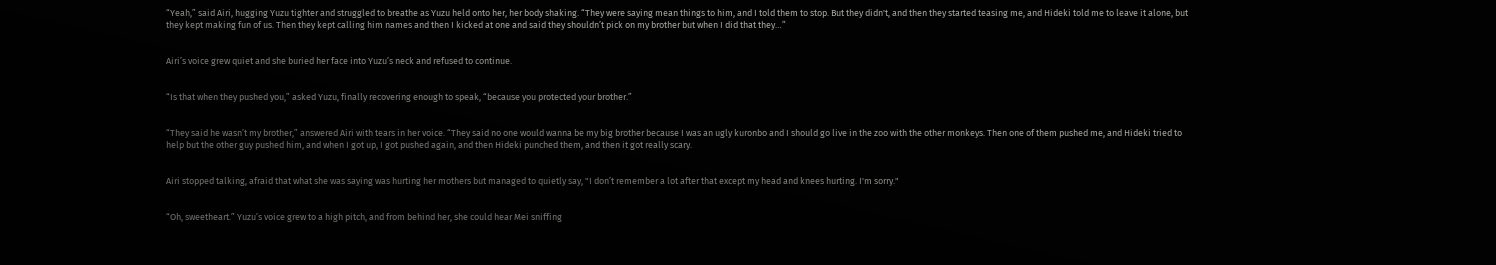“Yeah,” said Airi, hugging Yuzu tighter and struggled to breathe as Yuzu held onto her, her body shaking. “They were saying mean things to him, and I told them to stop. But they didn't, and then they started teasing me, and Hideki told me to leave it alone, but they kept making fun of us. Then they kept calling him names and then I kicked at one and said they shouldn’t pick on my brother but when I did that they…”


Airi’s voice grew quiet and she buried her face into Yuzu’s neck and refused to continue.


“Is that when they pushed you,” asked Yuzu, finally recovering enough to speak, “because you protected your brother.”


“They said he wasn’t my brother,” answered Airi with tears in her voice. “They said no one would wanna be my big brother because I was an ugly kuronbo and I should go live in the zoo with the other monkeys. Then one of them pushed me, and Hideki tried to help but the other guy pushed him, and when I got up, I got pushed again, and then Hideki punched them, and then it got really scary.


Airi stopped talking, afraid that what she was saying was hurting her mothers but managed to quietly say, "I don’t remember a lot after that except my head and knees hurting. I'm sorry."


“Oh, sweetheart.” Yuzu’s voice grew to a high pitch, and from behind her, she could hear Mei sniffing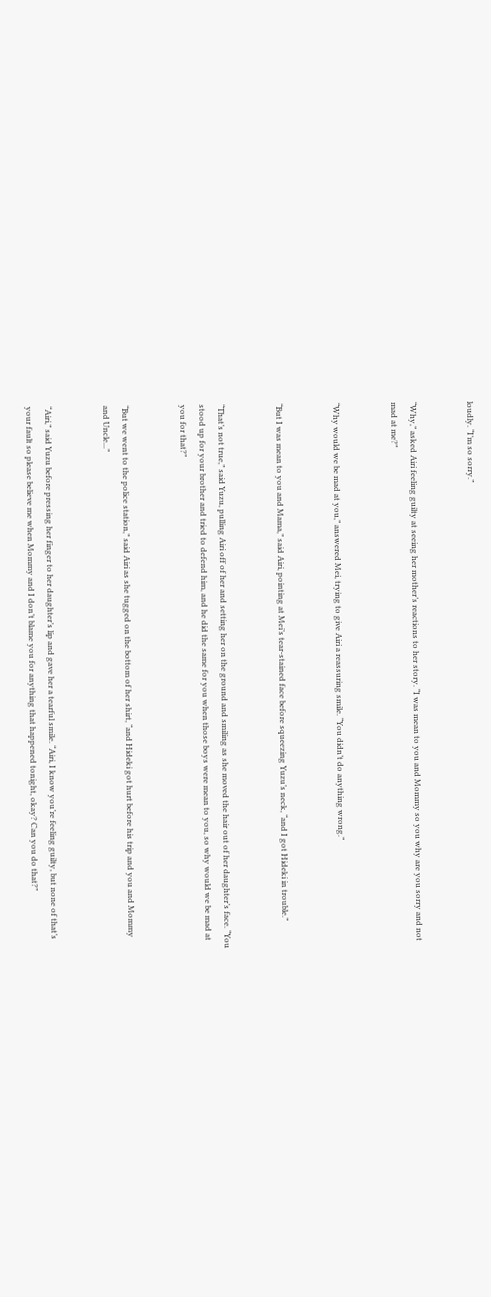loudly. “I’m so sorry.”


“Why,” asked Airi feeling guilty at seeing her mother’s reactions to her story. “I was mean to you and Mommy so you why are you sorry and not mad at me?”


“Why would we be mad at you,” answered Mei, trying to give Airi a reassuring smile. “You didn’t do anything wrong.”


“But I was mean to you and Mama,” said Airi, pointing at Mei’s tear-stained face before squeezing Yuzu’s neck, “and I got Hideki in trouble.”


“That’s not true,” said Yuzu, pulling Airi off of her and setting her on the ground and smiling as she moved the hair out of her daughter’s face. “You stood up for your brother and tried to defend him, and he did the same for you when those boys were mean to you, so why would we be mad at you for that?”


“But we went to the police station,” said Airi as she tugged on the bottom of her shirt, “and Hideki got hurt before his trip and you and Mommy and Uncle...”


“Airi,” said Yuzu before pressing her finger to her daughter’s lip and gave her a tearful smile. “Airi, I know you’re feeling guilty, but none of that’s your fault so please believe me when Mommy and I don’t blame you for anything that happened tonight, okay? Can you do that?”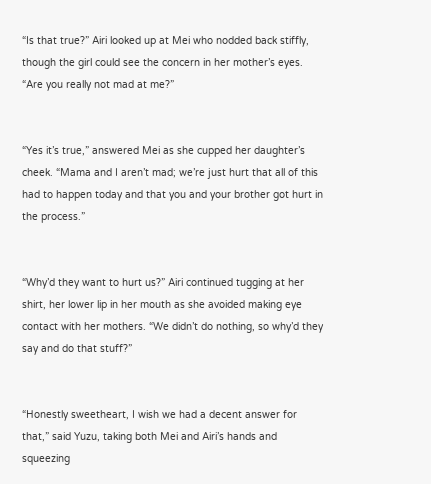“Is that true?” Airi looked up at Mei who nodded back stiffly, though the girl could see the concern in her mother’s eyes. “Are you really not mad at me?”


“Yes it’s true,” answered Mei as she cupped her daughter’s cheek. “Mama and I aren’t mad; we’re just hurt that all of this had to happen today and that you and your brother got hurt in the process.”


“Why’d they want to hurt us?” Airi continued tugging at her shirt, her lower lip in her mouth as she avoided making eye contact with her mothers. “We didn’t do nothing, so why’d they say and do that stuff?”


“Honestly sweetheart, I wish we had a decent answer for that,” said Yuzu, taking both Mei and Airi’s hands and squeezing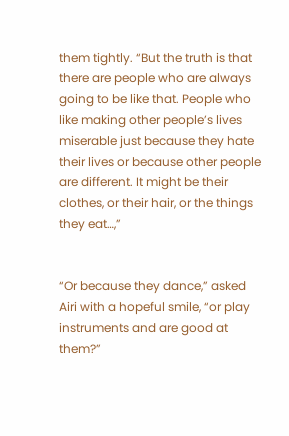them tightly. “But the truth is that there are people who are always going to be like that. People who like making other people’s lives miserable just because they hate their lives or because other people are different. It might be their clothes, or their hair, or the things they eat…,”


“Or because they dance,” asked Airi with a hopeful smile, “or play instruments and are good at them?”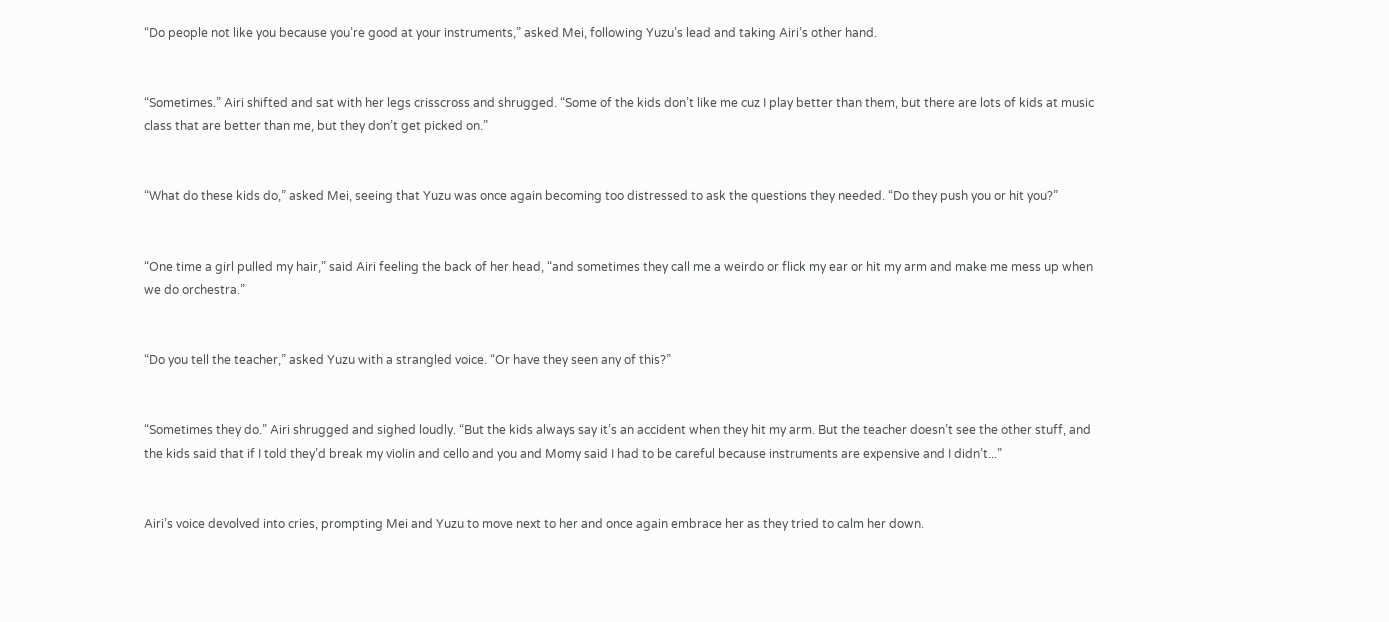“Do people not like you because you’re good at your instruments,” asked Mei, following Yuzu’s lead and taking Airi’s other hand.


“Sometimes.” Airi shifted and sat with her legs crisscross and shrugged. “Some of the kids don’t like me cuz I play better than them, but there are lots of kids at music class that are better than me, but they don’t get picked on.”


“What do these kids do,” asked Mei, seeing that Yuzu was once again becoming too distressed to ask the questions they needed. “Do they push you or hit you?”


“One time a girl pulled my hair,” said Airi feeling the back of her head, “and sometimes they call me a weirdo or flick my ear or hit my arm and make me mess up when we do orchestra.”


“Do you tell the teacher,” asked Yuzu with a strangled voice. “Or have they seen any of this?”


“Sometimes they do.” Airi shrugged and sighed loudly. “But the kids always say it’s an accident when they hit my arm. But the teacher doesn’t see the other stuff, and the kids said that if I told they’d break my violin and cello and you and Momy said I had to be careful because instruments are expensive and I didn’t...”


Airi’s voice devolved into cries, prompting Mei and Yuzu to move next to her and once again embrace her as they tried to calm her down.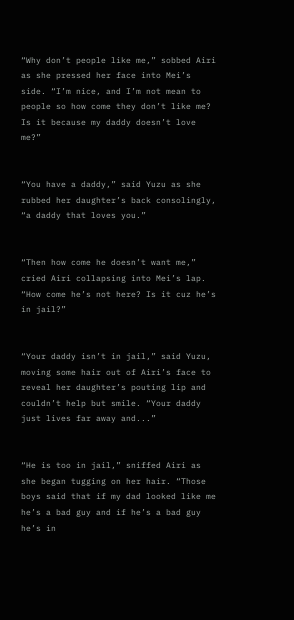“Why don’t people like me,” sobbed Airi as she pressed her face into Mei’s side. “I’m nice, and I’m not mean to people so how come they don’t like me? Is it because my daddy doesn’t love me?”


“You have a daddy,” said Yuzu as she rubbed her daughter’s back consolingly, “a daddy that loves you.”


“Then how come he doesn’t want me,” cried Airi collapsing into Mei’s lap. “How come he’s not here? Is it cuz he’s in jail?”


“Your daddy isn’t in jail,” said Yuzu, moving some hair out of Airi’s face to reveal her daughter’s pouting lip and couldn’t help but smile. “Your daddy just lives far away and...”


“He is too in jail,” sniffed Airi as she began tugging on her hair. “Those boys said that if my dad looked like me he’s a bad guy and if he’s a bad guy he’s in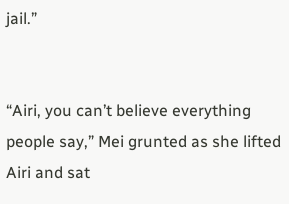jail.”


“Airi, you can’t believe everything people say,” Mei grunted as she lifted Airi and sat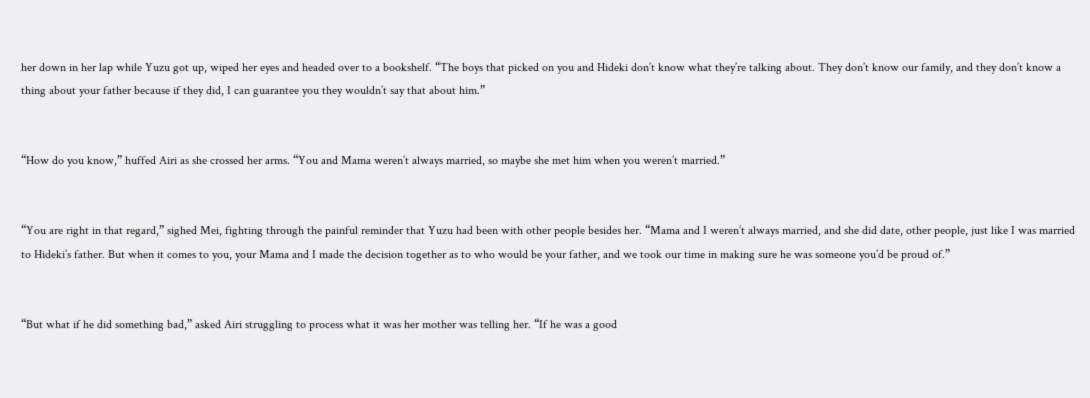her down in her lap while Yuzu got up, wiped her eyes and headed over to a bookshelf. “The boys that picked on you and Hideki don’t know what they’re talking about. They don’t know our family, and they don’t know a thing about your father because if they did, I can guarantee you they wouldn’t say that about him.”


“How do you know,” huffed Airi as she crossed her arms. “You and Mama weren’t always married, so maybe she met him when you weren’t married.”


“You are right in that regard,” sighed Mei, fighting through the painful reminder that Yuzu had been with other people besides her. “Mama and I weren’t always married, and she did date, other people, just like I was married to Hideki’s father. But when it comes to you, your Mama and I made the decision together as to who would be your father, and we took our time in making sure he was someone you’d be proud of.”


“But what if he did something bad,” asked Airi struggling to process what it was her mother was telling her. “If he was a good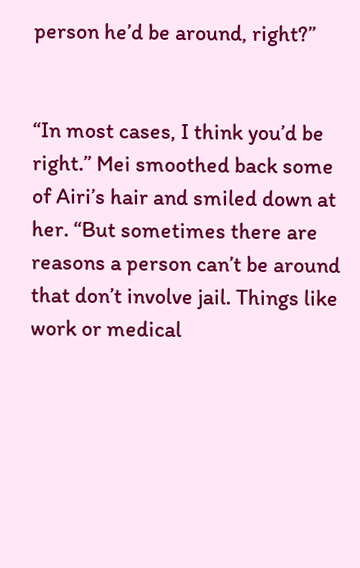person he’d be around, right?”


“In most cases, I think you’d be right.” Mei smoothed back some of Airi’s hair and smiled down at her. “But sometimes there are reasons a person can’t be around that don’t involve jail. Things like work or medical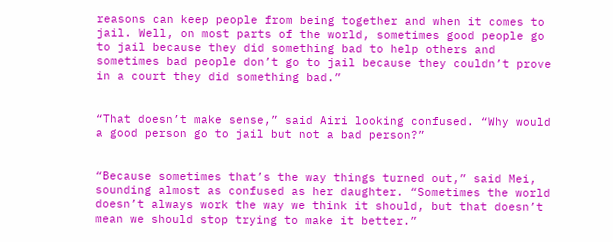reasons can keep people from being together and when it comes to jail. Well, on most parts of the world, sometimes good people go to jail because they did something bad to help others and sometimes bad people don’t go to jail because they couldn’t prove in a court they did something bad.”


“That doesn’t make sense,” said Airi looking confused. “Why would a good person go to jail but not a bad person?”


“Because sometimes that’s the way things turned out,” said Mei, sounding almost as confused as her daughter. “Sometimes the world doesn’t always work the way we think it should, but that doesn’t mean we should stop trying to make it better.”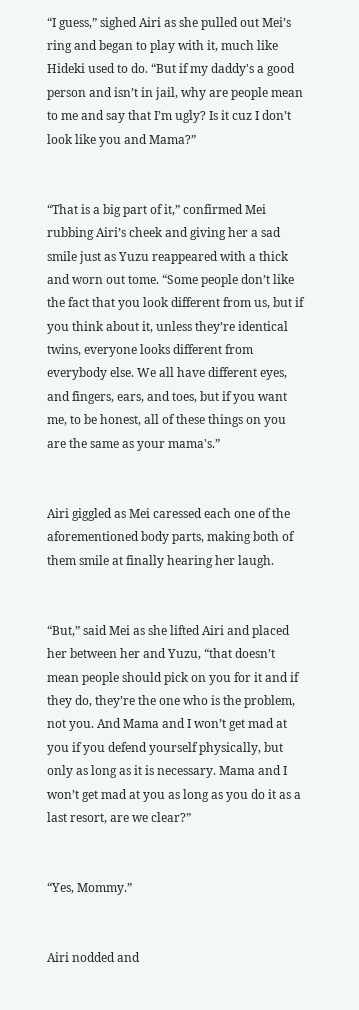“I guess,” sighed Airi as she pulled out Mei’s ring and began to play with it, much like Hideki used to do. “But if my daddy's a good person and isn’t in jail, why are people mean to me and say that I’m ugly? Is it cuz I don’t look like you and Mama?”


“That is a big part of it,” confirmed Mei rubbing Airi’s cheek and giving her a sad smile just as Yuzu reappeared with a thick and worn out tome. “Some people don’t like the fact that you look different from us, but if you think about it, unless they’re identical twins, everyone looks different from everybody else. We all have different eyes, and fingers, ears, and toes, but if you want me, to be honest, all of these things on you are the same as your mama's.”


Airi giggled as Mei caressed each one of the aforementioned body parts, making both of them smile at finally hearing her laugh.


“But,” said Mei as she lifted Airi and placed her between her and Yuzu, “that doesn’t mean people should pick on you for it and if they do, they’re the one who is the problem, not you. And Mama and I won’t get mad at you if you defend yourself physically, but only as long as it is necessary. Mama and I won’t get mad at you as long as you do it as a last resort, are we clear?”


“Yes, Mommy.”


Airi nodded and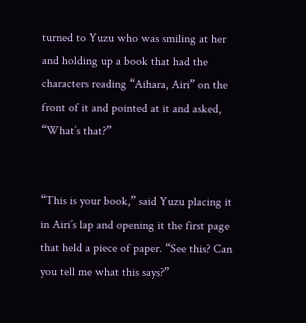turned to Yuzu who was smiling at her and holding up a book that had the characters reading “Aihara, Airi” on the front of it and pointed at it and asked, “What’s that?”


“This is your book,” said Yuzu placing it in Airi’s lap and opening it the first page that held a piece of paper. “See this? Can you tell me what this says?”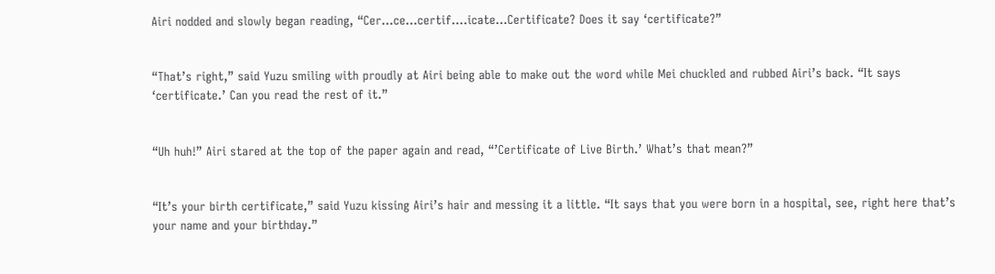Airi nodded and slowly began reading, “Cer...ce...certif….icate...Certificate? Does it say ‘certificate?”


“That’s right,” said Yuzu smiling with proudly at Airi being able to make out the word while Mei chuckled and rubbed Airi’s back. “It says ‘certificate.’ Can you read the rest of it.”


“Uh huh!” Airi stared at the top of the paper again and read, “’Certificate of Live Birth.’ What’s that mean?”


“It’s your birth certificate,” said Yuzu kissing Airi’s hair and messing it a little. “It says that you were born in a hospital, see, right here that’s your name and your birthday.”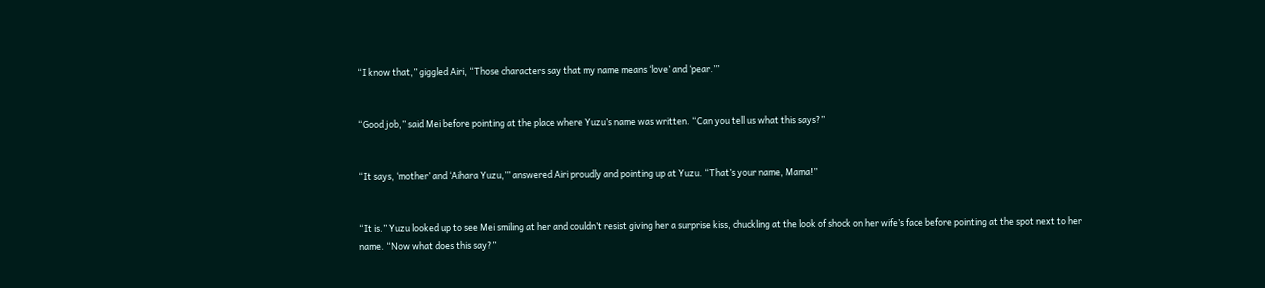“I know that,” giggled Airi, “Those characters say that my name means ‘love’ and ‘pear.’”


“Good job,” said Mei before pointing at the place where Yuzu’s name was written. “Can you tell us what this says?”


“It says, ‘mother’ and ‘Aihara Yuzu,’” answered Airi proudly and pointing up at Yuzu. “That’s your name, Mama!”


“It is.” Yuzu looked up to see Mei smiling at her and couldn’t resist giving her a surprise kiss, chuckling at the look of shock on her wife’s face before pointing at the spot next to her name. “Now what does this say?”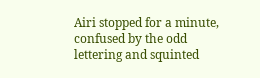Airi stopped for a minute, confused by the odd lettering and squinted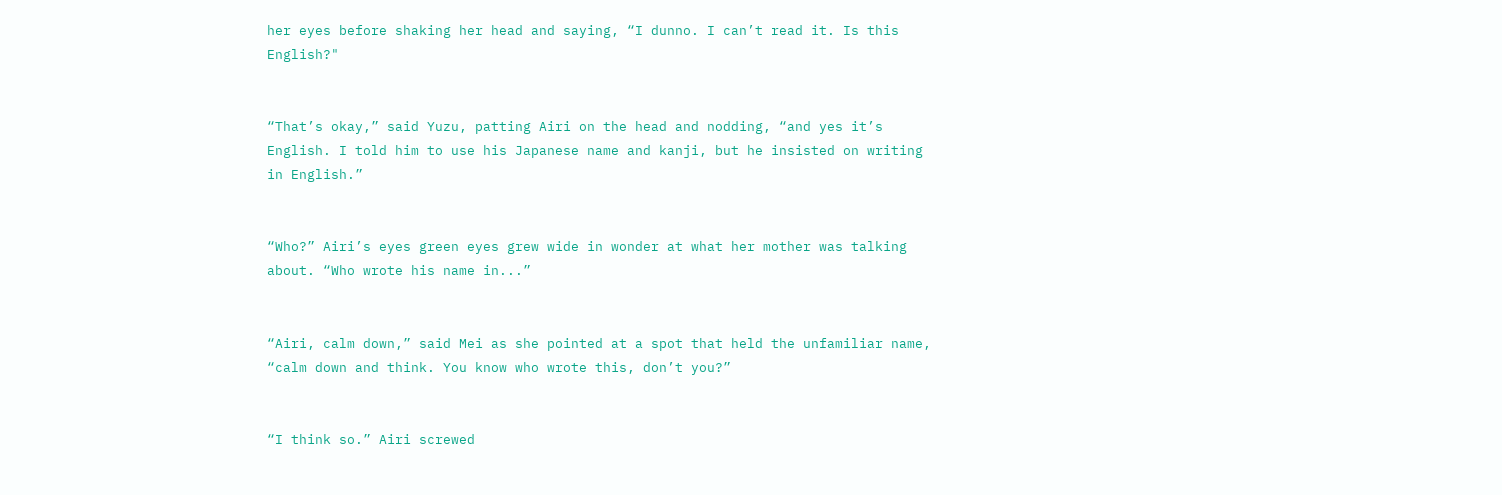her eyes before shaking her head and saying, “I dunno. I can’t read it. Is this English?"


“That’s okay,” said Yuzu, patting Airi on the head and nodding, “and yes it’s English. I told him to use his Japanese name and kanji, but he insisted on writing in English.”


“Who?” Airi’s eyes green eyes grew wide in wonder at what her mother was talking about. “Who wrote his name in...”


“Airi, calm down,” said Mei as she pointed at a spot that held the unfamiliar name, “calm down and think. You know who wrote this, don’t you?”


“I think so.” Airi screwed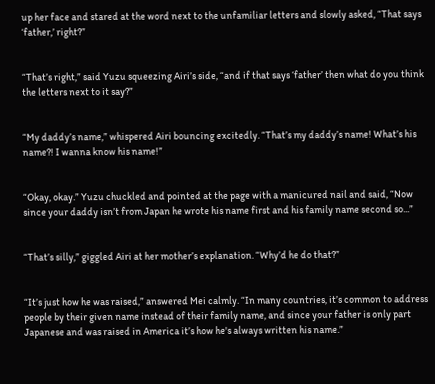up her face and stared at the word next to the unfamiliar letters and slowly asked, “That says ‘father,’ right?”


“That’s right,” said Yuzu squeezing Airi’s side, “and if that says ‘father’ then what do you think the letters next to it say?”


“My daddy’s name,” whispered Airi bouncing excitedly. “That’s my daddy’s name! What’s his name?! I wanna know his name!”


“Okay, okay.” Yuzu chuckled and pointed at the page with a manicured nail and said, “Now since your daddy isn’t from Japan he wrote his name first and his family name second so...”


“That’s silly,” giggled Airi at her mother’s explanation. “Why’d he do that?”


“It’s just how he was raised,” answered Mei calmly. “In many countries, it’s common to address people by their given name instead of their family name, and since your father is only part Japanese and was raised in America it’s how he's always written his name.”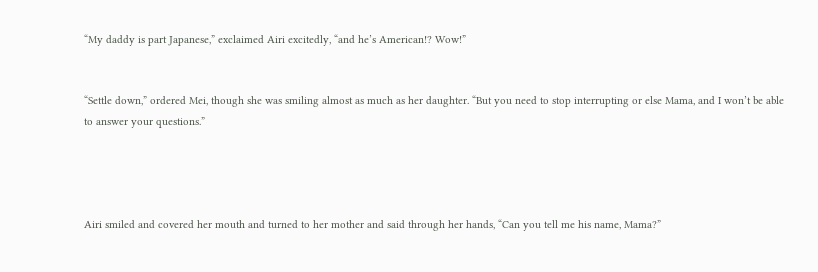“My daddy is part Japanese,” exclaimed Airi excitedly, “and he’s American!? Wow!”


“Settle down,” ordered Mei, though she was smiling almost as much as her daughter. “But you need to stop interrupting or else Mama, and I won’t be able to answer your questions.”




Airi smiled and covered her mouth and turned to her mother and said through her hands, “Can you tell me his name, Mama?”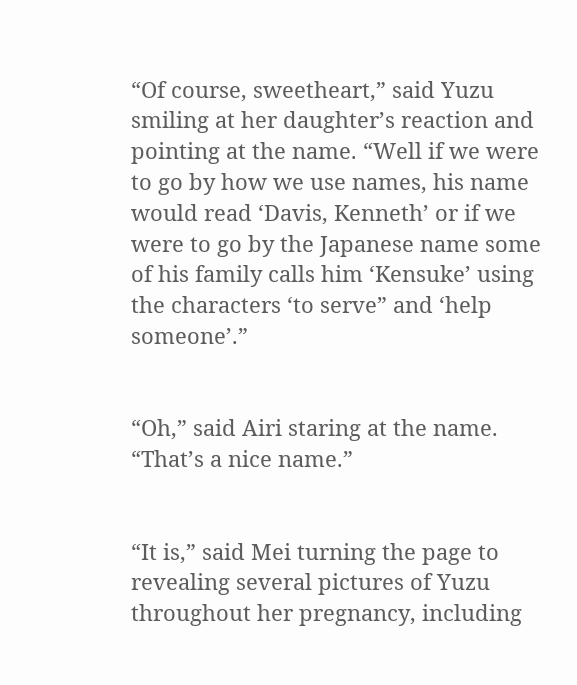“Of course, sweetheart,” said Yuzu smiling at her daughter’s reaction and pointing at the name. “Well if we were to go by how we use names, his name would read ‘Davis, Kenneth’ or if we were to go by the Japanese name some of his family calls him ‘Kensuke’ using the characters ‘to serve” and ‘help someone’.”


“Oh,” said Airi staring at the name. “That’s a nice name.”


“It is,” said Mei turning the page to revealing several pictures of Yuzu throughout her pregnancy, including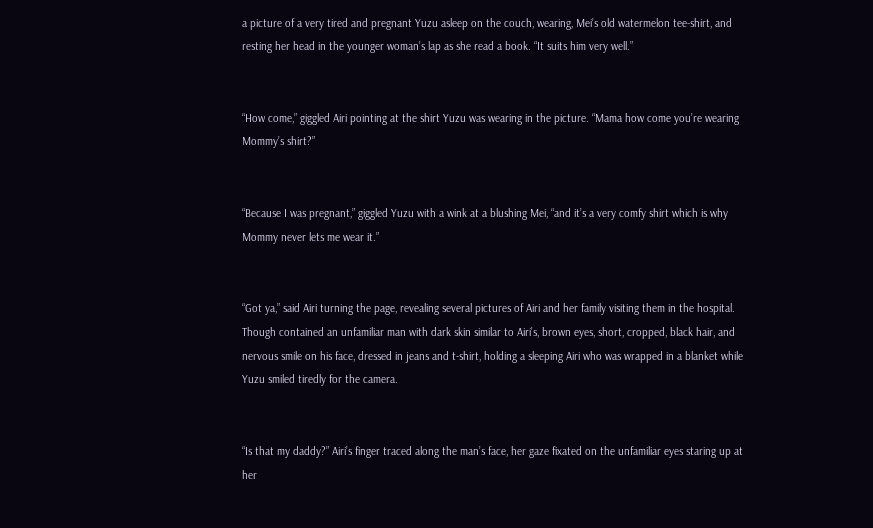a picture of a very tired and pregnant Yuzu asleep on the couch, wearing, Mei’s old watermelon tee-shirt, and resting her head in the younger woman’s lap as she read a book. “It suits him very well.”


“How come,” giggled Airi pointing at the shirt Yuzu was wearing in the picture. “Mama how come you’re wearing Mommy’s shirt?”


“Because I was pregnant,” giggled Yuzu with a wink at a blushing Mei, “and it’s a very comfy shirt which is why Mommy never lets me wear it.”


“Got ya,” said Airi turning the page, revealing several pictures of Airi and her family visiting them in the hospital. Though contained an unfamiliar man with dark skin similar to Airi’s, brown eyes, short, cropped, black hair, and nervous smile on his face, dressed in jeans and t-shirt, holding a sleeping Airi who was wrapped in a blanket while Yuzu smiled tiredly for the camera.


“Is that my daddy?” Airi’s finger traced along the man’s face, her gaze fixated on the unfamiliar eyes staring up at her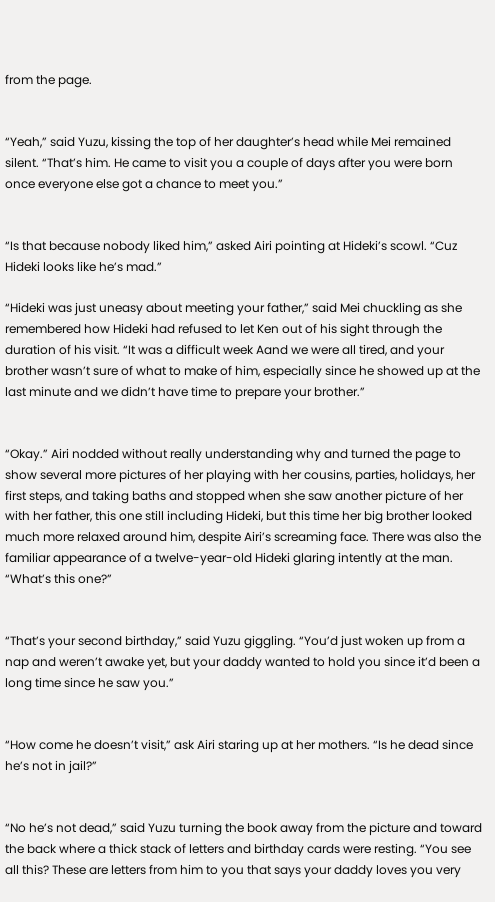from the page.


“Yeah,” said Yuzu, kissing the top of her daughter’s head while Mei remained silent. “That’s him. He came to visit you a couple of days after you were born once everyone else got a chance to meet you.”


“Is that because nobody liked him,” asked Airi pointing at Hideki’s scowl. “Cuz Hideki looks like he’s mad.”

“Hideki was just uneasy about meeting your father,” said Mei chuckling as she remembered how Hideki had refused to let Ken out of his sight through the duration of his visit. “It was a difficult week Aand we were all tired, and your brother wasn’t sure of what to make of him, especially since he showed up at the last minute and we didn’t have time to prepare your brother.”


“Okay.” Airi nodded without really understanding why and turned the page to show several more pictures of her playing with her cousins, parties, holidays, her first steps, and taking baths and stopped when she saw another picture of her with her father, this one still including Hideki, but this time her big brother looked much more relaxed around him, despite Airi’s screaming face. There was also the familiar appearance of a twelve-year-old Hideki glaring intently at the man. “What’s this one?”


“That’s your second birthday,” said Yuzu giggling. “You’d just woken up from a nap and weren’t awake yet, but your daddy wanted to hold you since it’d been a long time since he saw you.”


“How come he doesn’t visit,” ask Airi staring up at her mothers. “Is he dead since he’s not in jail?”


“No he’s not dead,” said Yuzu turning the book away from the picture and toward the back where a thick stack of letters and birthday cards were resting. “You see all this? These are letters from him to you that says your daddy loves you very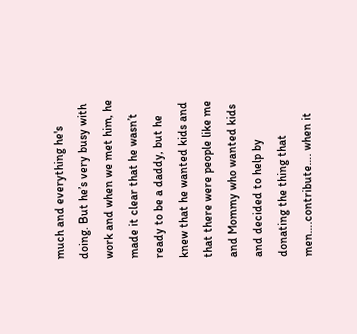much and everything he's doing. But he’s very busy with work and when we met him, he made it clear that he wasn’t ready to be a daddy, but he knew that he wanted kids and that there were people like me and Mommy who wanted kids and decided to help by donating the thing that men….contribute…. when it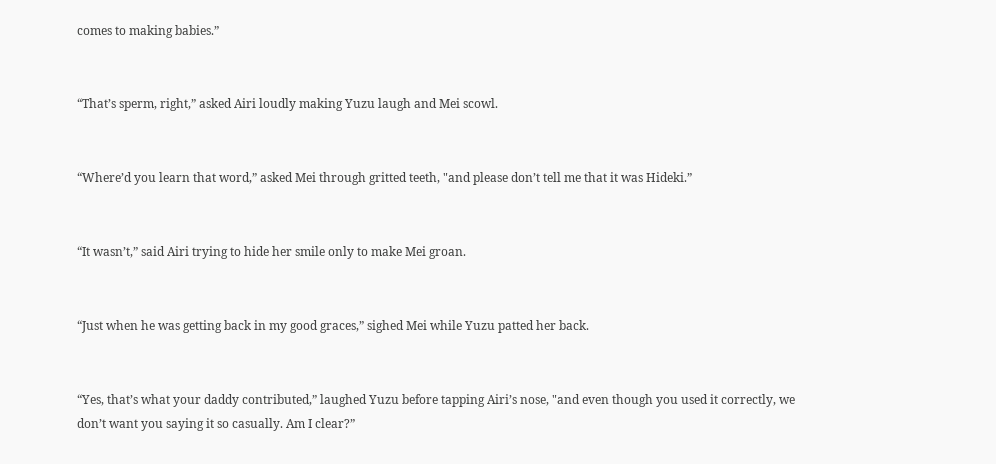comes to making babies.”


“That’s sperm, right,” asked Airi loudly making Yuzu laugh and Mei scowl.


“Where’d you learn that word,” asked Mei through gritted teeth, "and please don’t tell me that it was Hideki.”


“It wasn’t,” said Airi trying to hide her smile only to make Mei groan.


“Just when he was getting back in my good graces,” sighed Mei while Yuzu patted her back.


“Yes, that’s what your daddy contributed,” laughed Yuzu before tapping Airi’s nose, "and even though you used it correctly, we don’t want you saying it so casually. Am I clear?”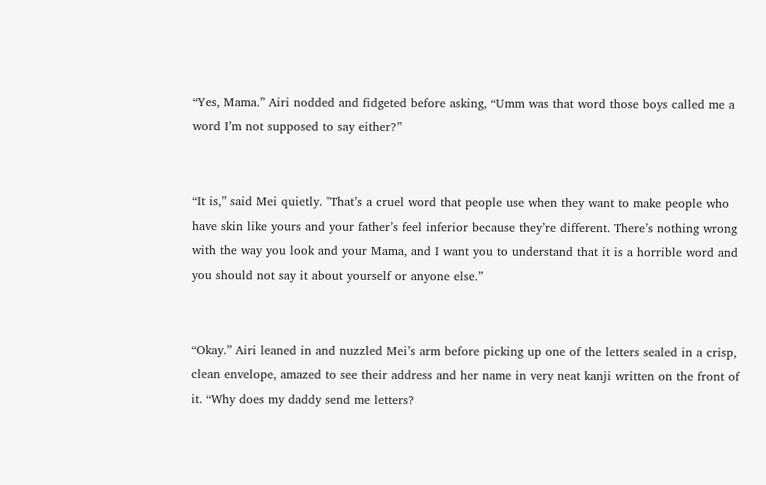“Yes, Mama.” Airi nodded and fidgeted before asking, “Umm was that word those boys called me a word I’m not supposed to say either?”


“It is,” said Mei quietly. "That’s a cruel word that people use when they want to make people who have skin like yours and your father’s feel inferior because they’re different. There’s nothing wrong with the way you look and your Mama, and I want you to understand that it is a horrible word and you should not say it about yourself or anyone else.”


“Okay.” Airi leaned in and nuzzled Mei’s arm before picking up one of the letters sealed in a crisp, clean envelope, amazed to see their address and her name in very neat kanji written on the front of it. “Why does my daddy send me letters?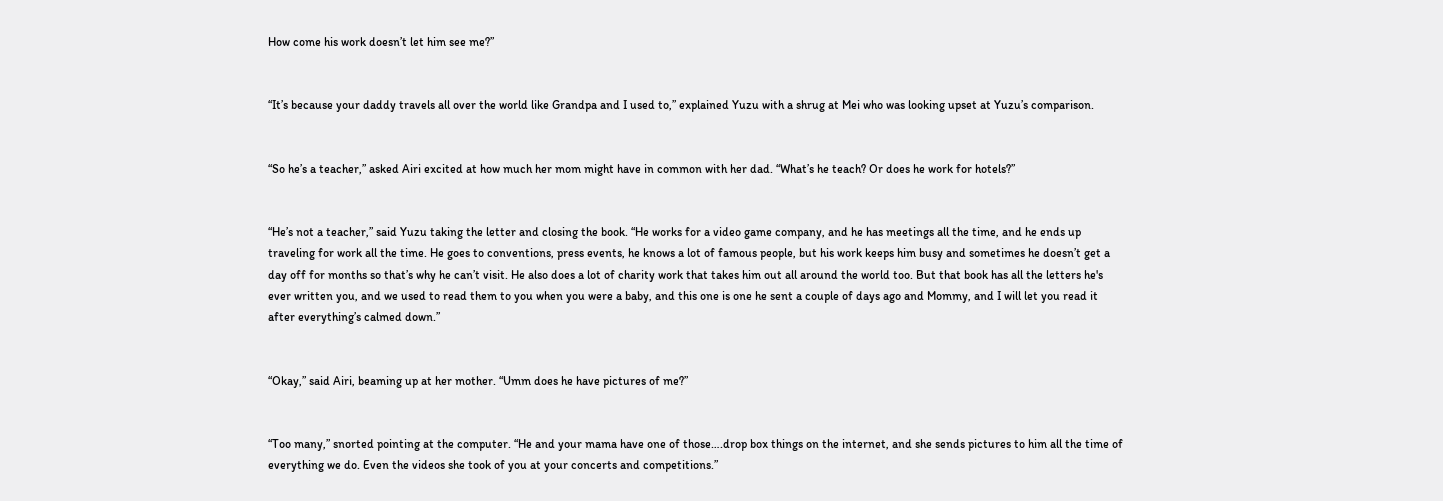How come his work doesn’t let him see me?”


“It’s because your daddy travels all over the world like Grandpa and I used to,” explained Yuzu with a shrug at Mei who was looking upset at Yuzu’s comparison.


“So he’s a teacher,” asked Airi excited at how much her mom might have in common with her dad. “What’s he teach? Or does he work for hotels?”


“He’s not a teacher,” said Yuzu taking the letter and closing the book. “He works for a video game company, and he has meetings all the time, and he ends up traveling for work all the time. He goes to conventions, press events, he knows a lot of famous people, but his work keeps him busy and sometimes he doesn’t get a day off for months so that’s why he can’t visit. He also does a lot of charity work that takes him out all around the world too. But that book has all the letters he's ever written you, and we used to read them to you when you were a baby, and this one is one he sent a couple of days ago and Mommy, and I will let you read it after everything’s calmed down.”


“Okay,” said Airi, beaming up at her mother. “Umm does he have pictures of me?”


“Too many,” snorted pointing at the computer. “He and your mama have one of those….drop box things on the internet, and she sends pictures to him all the time of everything we do. Even the videos she took of you at your concerts and competitions.”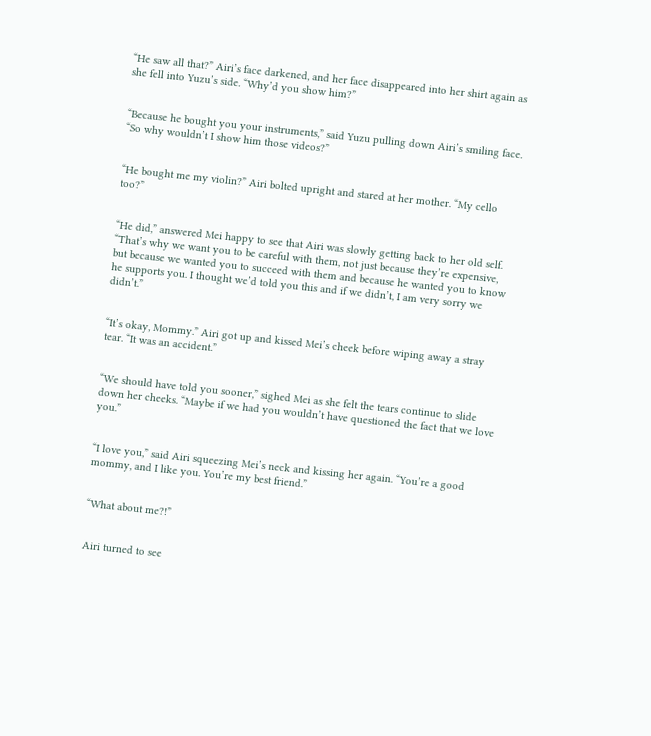“He saw all that?” Airi’s face darkened, and her face disappeared into her shirt again as she fell into Yuzu’s side. “Why’d you show him?”


“Because he bought you your instruments,” said Yuzu pulling down Airi’s smiling face. “So why wouldn’t I show him those videos?”


“He bought me my violin?” Airi bolted upright and stared at her mother. “My cello too?”


“He did,” answered Mei happy to see that Airi was slowly getting back to her old self. “That’s why we want you to be careful with them, not just because they’re expensive, but because we wanted you to succeed with them and because he wanted you to know he supports you. I thought we’d told you this and if we didn’t, I am very sorry we didn’t.”


“It’s okay, Mommy.” Airi got up and kissed Mei’s cheek before wiping away a stray tear. “It was an accident.”


“We should have told you sooner,” sighed Mei as she felt the tears continue to slide down her cheeks. “Maybe if we had you wouldn’t have questioned the fact that we love you.”


“I love you,” said Airi squeezing Mei’s neck and kissing her again. “You’re a good mommy, and I like you. You’re my best friend.”


“What about me?!”


Airi turned to see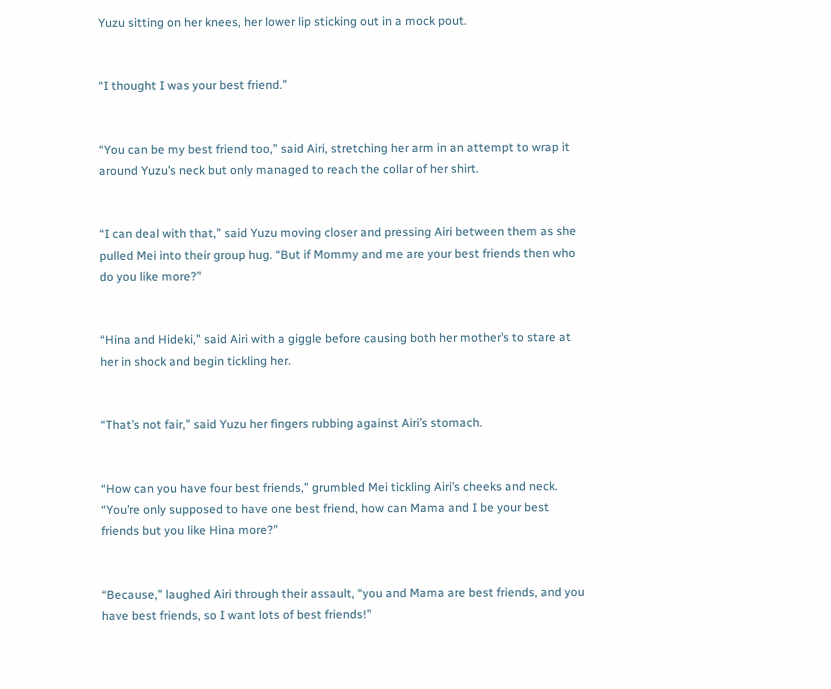Yuzu sitting on her knees, her lower lip sticking out in a mock pout.


“I thought I was your best friend.”


“You can be my best friend too,” said Airi, stretching her arm in an attempt to wrap it around Yuzu’s neck but only managed to reach the collar of her shirt.


“I can deal with that,” said Yuzu moving closer and pressing Airi between them as she pulled Mei into their group hug. “But if Mommy and me are your best friends then who do you like more?”


“Hina and Hideki,” said Airi with a giggle before causing both her mother’s to stare at her in shock and begin tickling her.


“That’s not fair,” said Yuzu her fingers rubbing against Airi’s stomach.


“How can you have four best friends,” grumbled Mei tickling Airi’s cheeks and neck. “You’re only supposed to have one best friend, how can Mama and I be your best friends but you like Hina more?”


“Because,” laughed Airi through their assault, “you and Mama are best friends, and you have best friends, so I want lots of best friends!”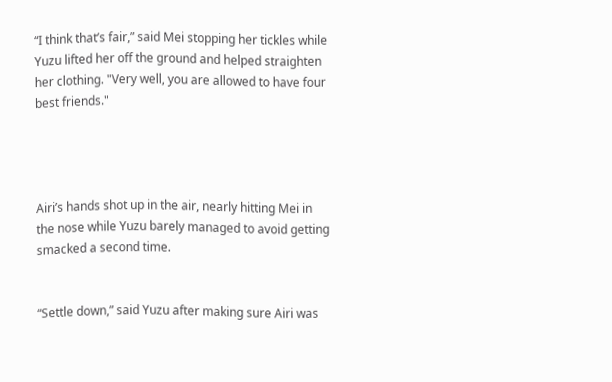“I think that’s fair,” said Mei stopping her tickles while Yuzu lifted her off the ground and helped straighten her clothing. "Very well, you are allowed to have four best friends."




Airi’s hands shot up in the air, nearly hitting Mei in the nose while Yuzu barely managed to avoid getting smacked a second time.


“Settle down,” said Yuzu after making sure Airi was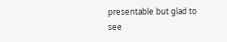presentable but glad to see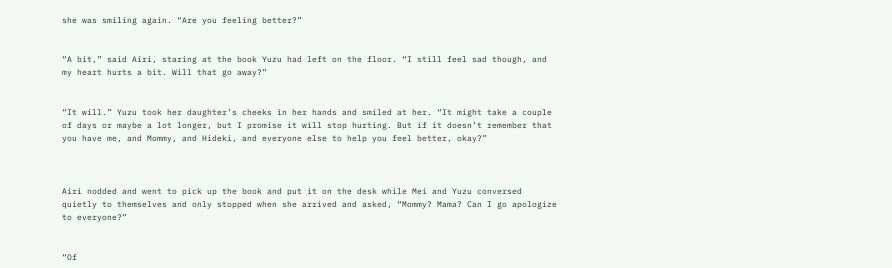she was smiling again. “Are you feeling better?”


“A bit,” said Airi, staring at the book Yuzu had left on the floor. “I still feel sad though, and my heart hurts a bit. Will that go away?”


“It will.” Yuzu took her daughter’s cheeks in her hands and smiled at her. “It might take a couple of days or maybe a lot longer, but I promise it will stop hurting. But if it doesn’t remember that you have me, and Mommy, and Hideki, and everyone else to help you feel better, okay?”



Airi nodded and went to pick up the book and put it on the desk while Mei and Yuzu conversed quietly to themselves and only stopped when she arrived and asked, “Mommy? Mama? Can I go apologize to everyone?”


“Of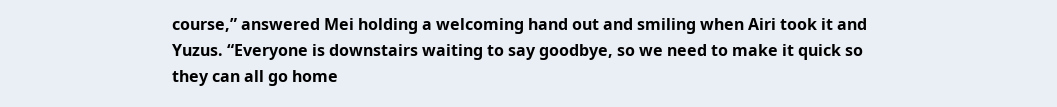course,” answered Mei holding a welcoming hand out and smiling when Airi took it and Yuzus. “Everyone is downstairs waiting to say goodbye, so we need to make it quick so they can all go home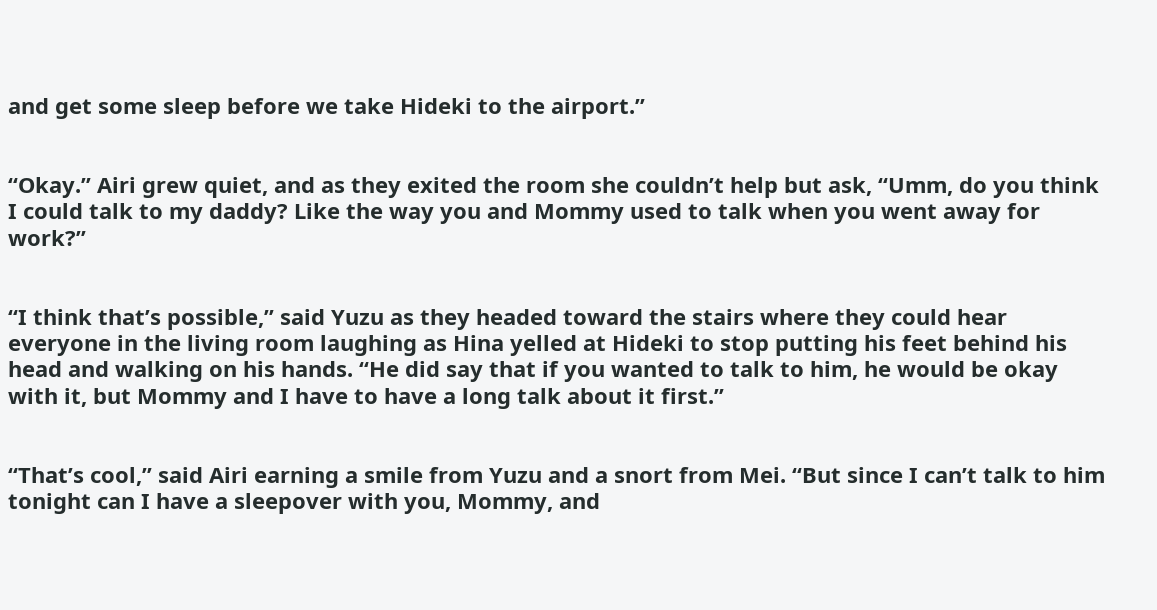and get some sleep before we take Hideki to the airport.”


“Okay.” Airi grew quiet, and as they exited the room she couldn’t help but ask, “Umm, do you think I could talk to my daddy? Like the way you and Mommy used to talk when you went away for work?”


“I think that’s possible,” said Yuzu as they headed toward the stairs where they could hear everyone in the living room laughing as Hina yelled at Hideki to stop putting his feet behind his head and walking on his hands. “He did say that if you wanted to talk to him, he would be okay with it, but Mommy and I have to have a long talk about it first.”


“That’s cool,” said Airi earning a smile from Yuzu and a snort from Mei. “But since I can’t talk to him tonight can I have a sleepover with you, Mommy, and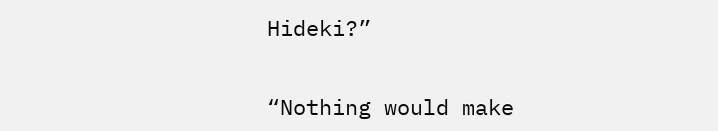Hideki?”


“Nothing would make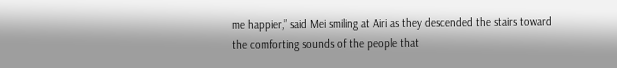me happier,” said Mei smiling at Airi as they descended the stairs toward the comforting sounds of the people that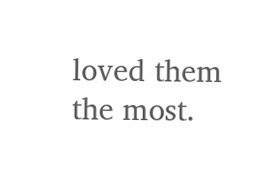loved them the most.